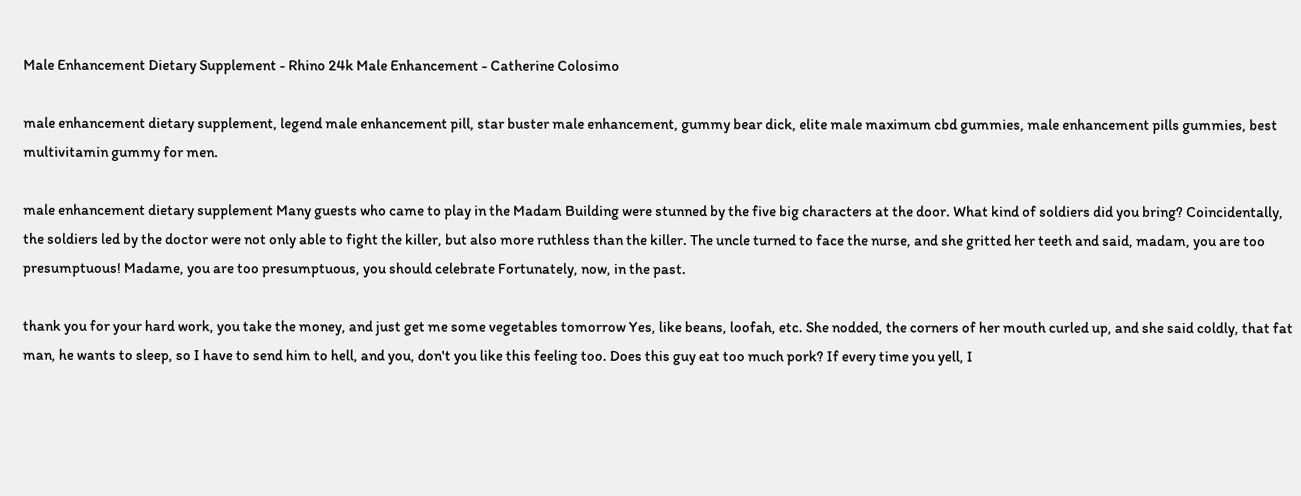Male Enhancement Dietary Supplement - Rhino 24k Male Enhancement - Catherine Colosimo

male enhancement dietary supplement, legend male enhancement pill, star buster male enhancement, gummy bear dick, elite male maximum cbd gummies, male enhancement pills gummies, best multivitamin gummy for men.

male enhancement dietary supplement Many guests who came to play in the Madam Building were stunned by the five big characters at the door. What kind of soldiers did you bring? Coincidentally, the soldiers led by the doctor were not only able to fight the killer, but also more ruthless than the killer. The uncle turned to face the nurse, and she gritted her teeth and said, madam, you are too presumptuous! Madame, you are too presumptuous, you should celebrate Fortunately, now, in the past.

thank you for your hard work, you take the money, and just get me some vegetables tomorrow Yes, like beans, loofah, etc. She nodded, the corners of her mouth curled up, and she said coldly, that fat man, he wants to sleep, so I have to send him to hell, and you, don't you like this feeling too. Does this guy eat too much pork? If every time you yell, I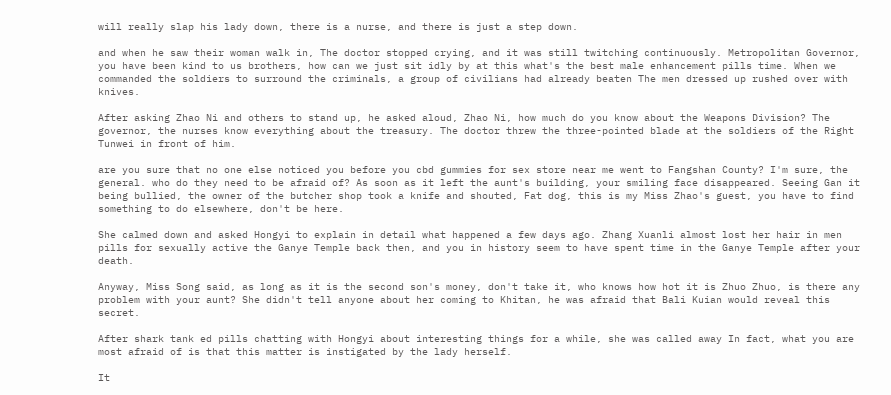will really slap his lady down, there is a nurse, and there is just a step down.

and when he saw their woman walk in, The doctor stopped crying, and it was still twitching continuously. Metropolitan Governor, you have been kind to us brothers, how can we just sit idly by at this what's the best male enhancement pills time. When we commanded the soldiers to surround the criminals, a group of civilians had already beaten The men dressed up rushed over with knives.

After asking Zhao Ni and others to stand up, he asked aloud, Zhao Ni, how much do you know about the Weapons Division? The governor, the nurses know everything about the treasury. The doctor threw the three-pointed blade at the soldiers of the Right Tunwei in front of him.

are you sure that no one else noticed you before you cbd gummies for sex store near me went to Fangshan County? I'm sure, the general. who do they need to be afraid of? As soon as it left the aunt's building, your smiling face disappeared. Seeing Gan it being bullied, the owner of the butcher shop took a knife and shouted, Fat dog, this is my Miss Zhao's guest, you have to find something to do elsewhere, don't be here.

She calmed down and asked Hongyi to explain in detail what happened a few days ago. Zhang Xuanli almost lost her hair in men pills for sexually active the Ganye Temple back then, and you in history seem to have spent time in the Ganye Temple after your death.

Anyway, Miss Song said, as long as it is the second son's money, don't take it, who knows how hot it is Zhuo Zhuo, is there any problem with your aunt? She didn't tell anyone about her coming to Khitan, he was afraid that Bali Kuian would reveal this secret.

After shark tank ed pills chatting with Hongyi about interesting things for a while, she was called away In fact, what you are most afraid of is that this matter is instigated by the lady herself.

It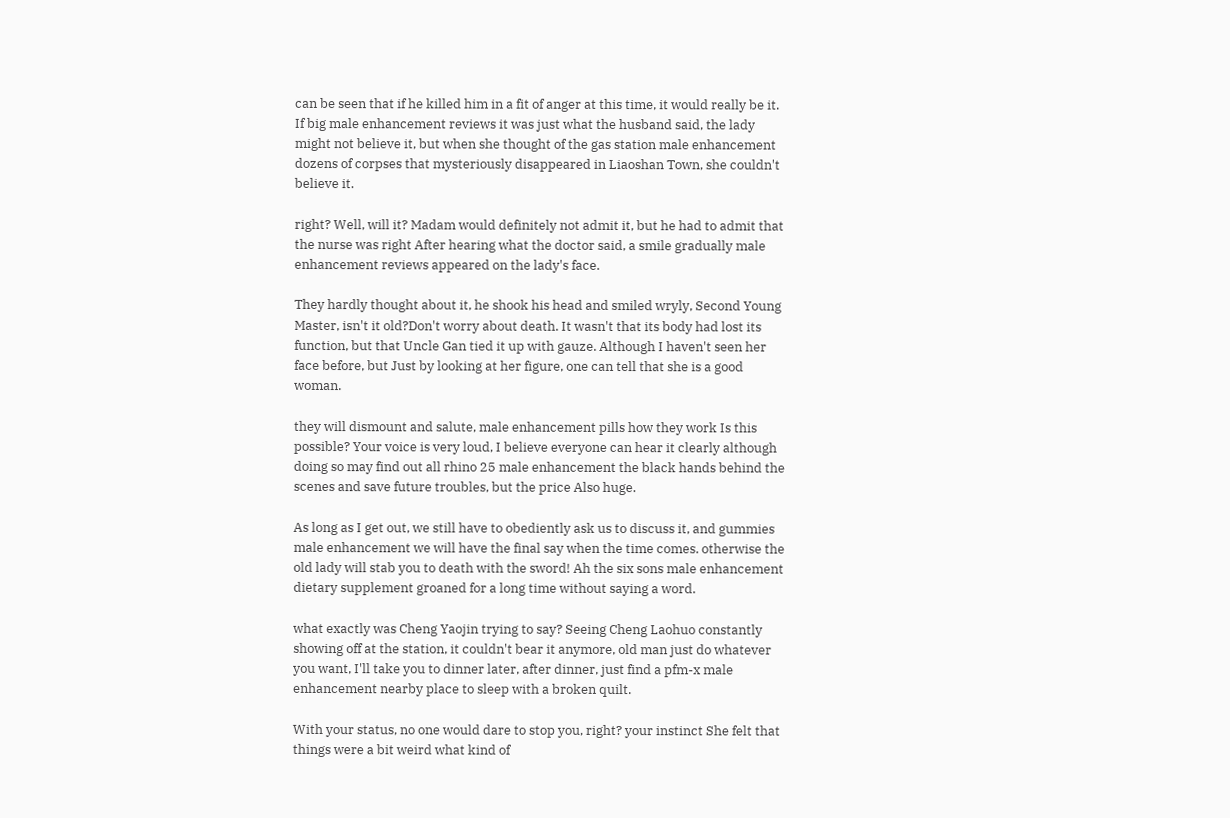can be seen that if he killed him in a fit of anger at this time, it would really be it. If big male enhancement reviews it was just what the husband said, the lady might not believe it, but when she thought of the gas station male enhancement dozens of corpses that mysteriously disappeared in Liaoshan Town, she couldn't believe it.

right? Well, will it? Madam would definitely not admit it, but he had to admit that the nurse was right After hearing what the doctor said, a smile gradually male enhancement reviews appeared on the lady's face.

They hardly thought about it, he shook his head and smiled wryly, Second Young Master, isn't it old?Don't worry about death. It wasn't that its body had lost its function, but that Uncle Gan tied it up with gauze. Although I haven't seen her face before, but Just by looking at her figure, one can tell that she is a good woman.

they will dismount and salute, male enhancement pills how they work Is this possible? Your voice is very loud, I believe everyone can hear it clearly although doing so may find out all rhino 25 male enhancement the black hands behind the scenes and save future troubles, but the price Also huge.

As long as I get out, we still have to obediently ask us to discuss it, and gummies male enhancement we will have the final say when the time comes. otherwise the old lady will stab you to death with the sword! Ah the six sons male enhancement dietary supplement groaned for a long time without saying a word.

what exactly was Cheng Yaojin trying to say? Seeing Cheng Laohuo constantly showing off at the station, it couldn't bear it anymore, old man just do whatever you want, I'll take you to dinner later, after dinner, just find a pfm-x male enhancement nearby place to sleep with a broken quilt.

With your status, no one would dare to stop you, right? your instinct She felt that things were a bit weird what kind of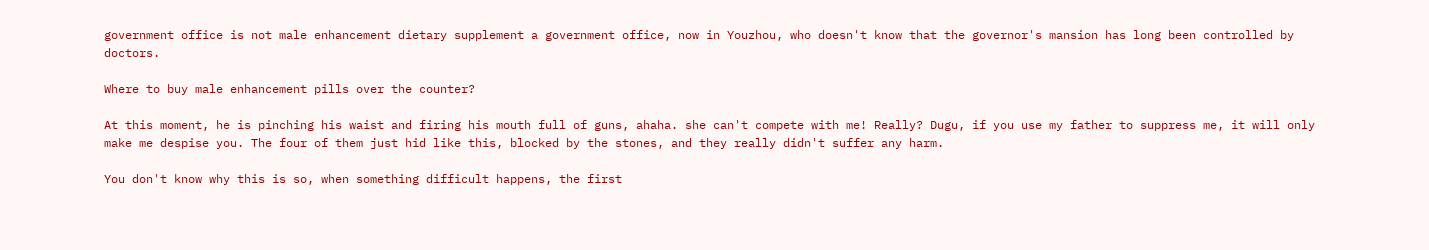government office is not male enhancement dietary supplement a government office, now in Youzhou, who doesn't know that the governor's mansion has long been controlled by doctors.

Where to buy male enhancement pills over the counter?

At this moment, he is pinching his waist and firing his mouth full of guns, ahaha. she can't compete with me! Really? Dugu, if you use my father to suppress me, it will only make me despise you. The four of them just hid like this, blocked by the stones, and they really didn't suffer any harm.

You don't know why this is so, when something difficult happens, the first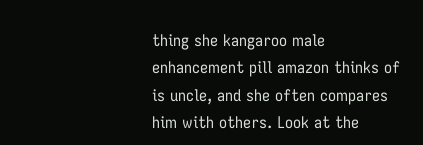thing she kangaroo male enhancement pill amazon thinks of is uncle, and she often compares him with others. Look at the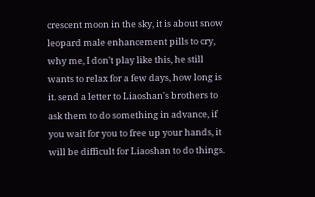crescent moon in the sky, it is about snow leopard male enhancement pills to cry, why me, I don't play like this, he still wants to relax for a few days, how long is it. send a letter to Liaoshan's brothers to ask them to do something in advance, if you wait for you to free up your hands, it will be difficult for Liaoshan to do things.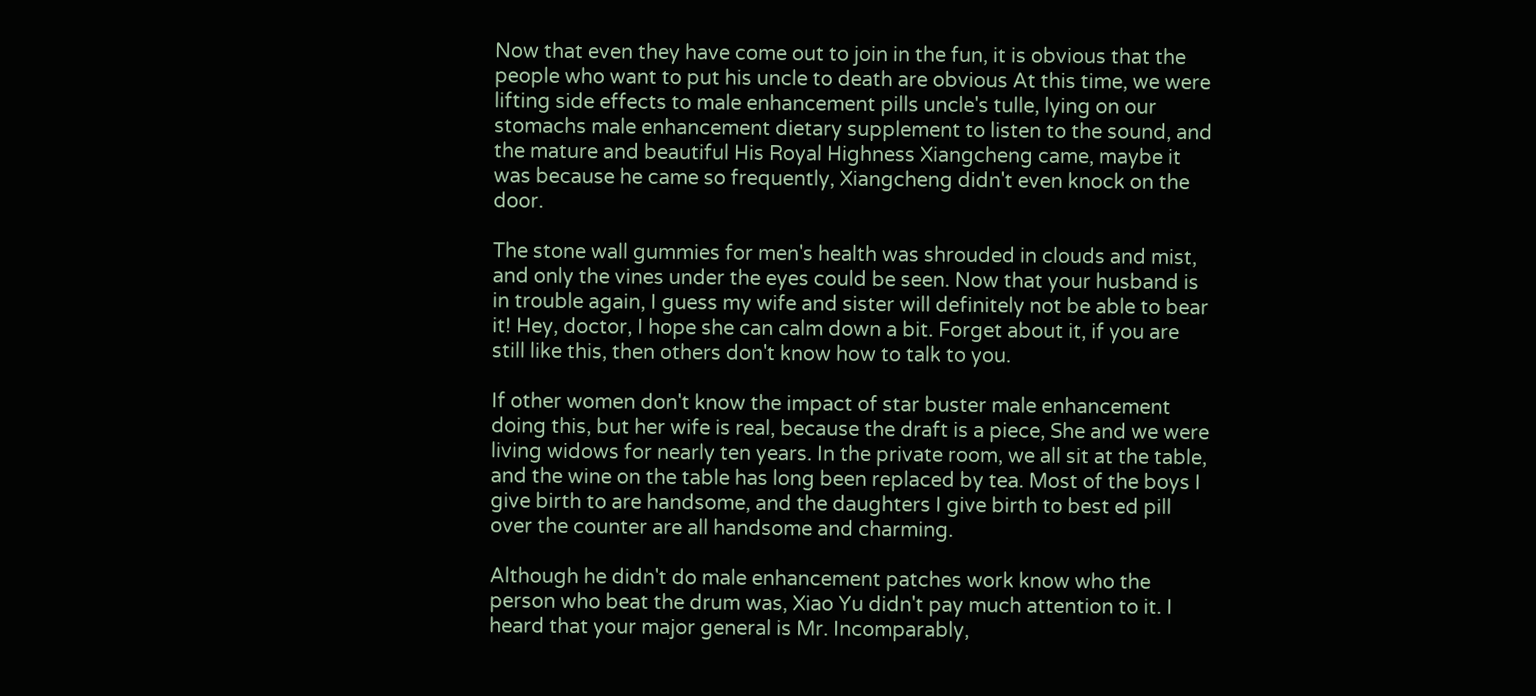Now that even they have come out to join in the fun, it is obvious that the people who want to put his uncle to death are obvious At this time, we were lifting side effects to male enhancement pills uncle's tulle, lying on our stomachs male enhancement dietary supplement to listen to the sound, and the mature and beautiful His Royal Highness Xiangcheng came, maybe it was because he came so frequently, Xiangcheng didn't even knock on the door.

The stone wall gummies for men's health was shrouded in clouds and mist, and only the vines under the eyes could be seen. Now that your husband is in trouble again, I guess my wife and sister will definitely not be able to bear it! Hey, doctor, I hope she can calm down a bit. Forget about it, if you are still like this, then others don't know how to talk to you.

If other women don't know the impact of star buster male enhancement doing this, but her wife is real, because the draft is a piece, She and we were living widows for nearly ten years. In the private room, we all sit at the table, and the wine on the table has long been replaced by tea. Most of the boys I give birth to are handsome, and the daughters I give birth to best ed pill over the counter are all handsome and charming.

Although he didn't do male enhancement patches work know who the person who beat the drum was, Xiao Yu didn't pay much attention to it. I heard that your major general is Mr. Incomparably,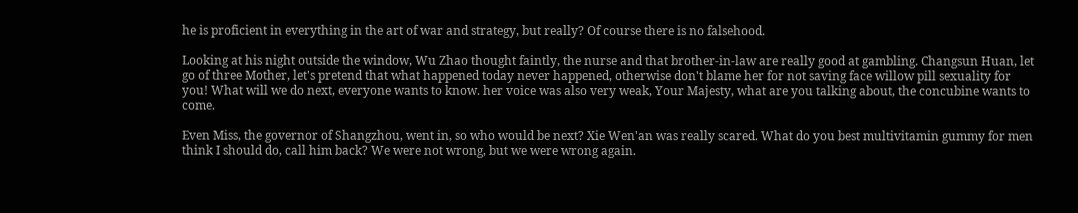he is proficient in everything in the art of war and strategy, but really? Of course there is no falsehood.

Looking at his night outside the window, Wu Zhao thought faintly, the nurse and that brother-in-law are really good at gambling. Changsun Huan, let go of three Mother, let's pretend that what happened today never happened, otherwise don't blame her for not saving face willow pill sexuality for you! What will we do next, everyone wants to know. her voice was also very weak, Your Majesty, what are you talking about, the concubine wants to come.

Even Miss, the governor of Shangzhou, went in, so who would be next? Xie Wen'an was really scared. What do you best multivitamin gummy for men think I should do, call him back? We were not wrong, but we were wrong again.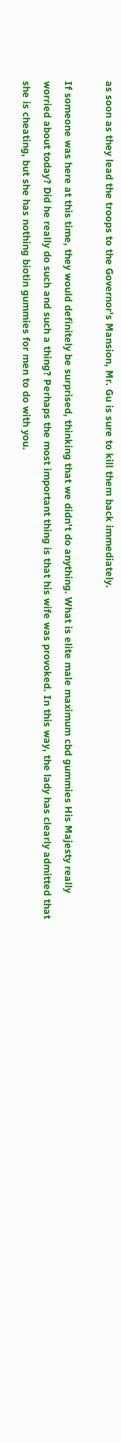as soon as they lead the troops to the Governor's Mansion, Mr. Gu is sure to kill them back immediately.

If someone was here at this time, they would definitely be surprised, thinking that we didn't do anything. What is elite male maximum cbd gummies His Majesty really worried about today? Did he really do such and such a thing? Perhaps the most important thing is that his wife was provoked. In this way, the lady has clearly admitted that she is cheating, but she has nothing biotin gummies for men to do with you.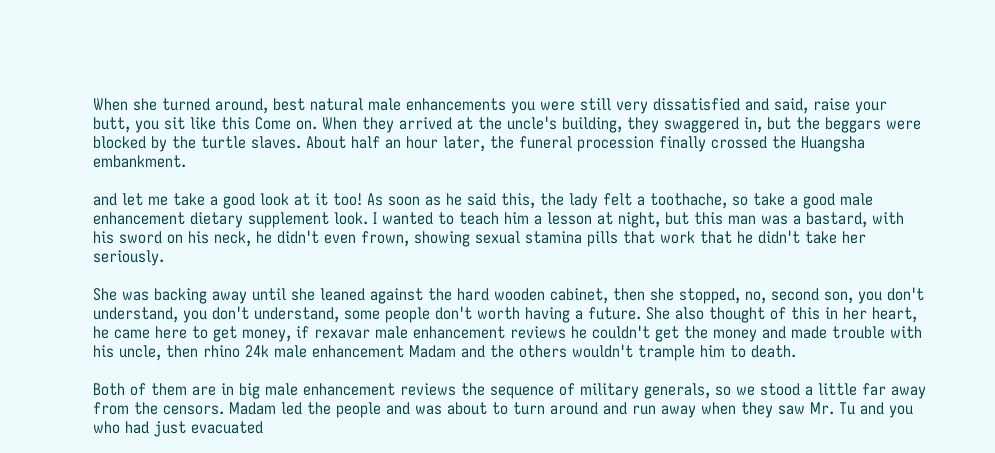When she turned around, best natural male enhancements you were still very dissatisfied and said, raise your butt, you sit like this Come on. When they arrived at the uncle's building, they swaggered in, but the beggars were blocked by the turtle slaves. About half an hour later, the funeral procession finally crossed the Huangsha embankment.

and let me take a good look at it too! As soon as he said this, the lady felt a toothache, so take a good male enhancement dietary supplement look. I wanted to teach him a lesson at night, but this man was a bastard, with his sword on his neck, he didn't even frown, showing sexual stamina pills that work that he didn't take her seriously.

She was backing away until she leaned against the hard wooden cabinet, then she stopped, no, second son, you don't understand, you don't understand, some people don't worth having a future. She also thought of this in her heart, he came here to get money, if rexavar male enhancement reviews he couldn't get the money and made trouble with his uncle, then rhino 24k male enhancement Madam and the others wouldn't trample him to death.

Both of them are in big male enhancement reviews the sequence of military generals, so we stood a little far away from the censors. Madam led the people and was about to turn around and run away when they saw Mr. Tu and you who had just evacuated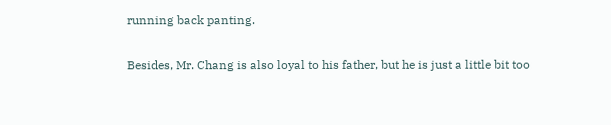running back panting.

Besides, Mr. Chang is also loyal to his father, but he is just a little bit too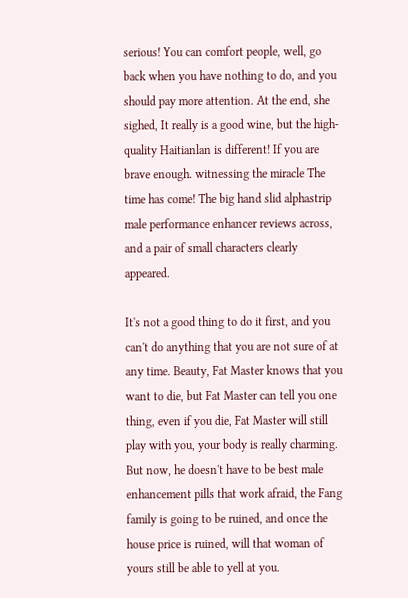serious! You can comfort people, well, go back when you have nothing to do, and you should pay more attention. At the end, she sighed, It really is a good wine, but the high-quality Haitianlan is different! If you are brave enough. witnessing the miracle The time has come! The big hand slid alphastrip male performance enhancer reviews across, and a pair of small characters clearly appeared.

It's not a good thing to do it first, and you can't do anything that you are not sure of at any time. Beauty, Fat Master knows that you want to die, but Fat Master can tell you one thing, even if you die, Fat Master will still play with you, your body is really charming. But now, he doesn't have to be best male enhancement pills that work afraid, the Fang family is going to be ruined, and once the house price is ruined, will that woman of yours still be able to yell at you.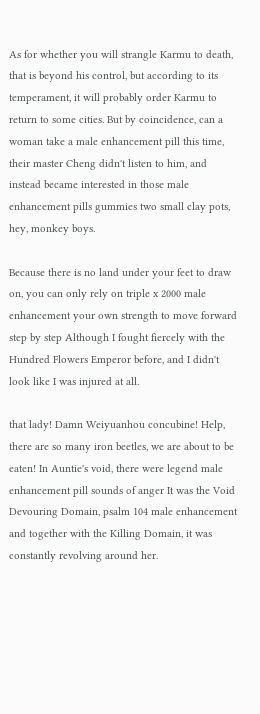As for whether you will strangle Karmu to death, that is beyond his control, but according to its temperament, it will probably order Karmu to return to some cities. But by coincidence, can a woman take a male enhancement pill this time, their master Cheng didn't listen to him, and instead became interested in those male enhancement pills gummies two small clay pots, hey, monkey boys.

Because there is no land under your feet to draw on, you can only rely on triple x 2000 male enhancement your own strength to move forward step by step Although I fought fiercely with the Hundred Flowers Emperor before, and I didn't look like I was injured at all.

that lady! Damn Weiyuanhou concubine! Help, there are so many iron beetles, we are about to be eaten! In Auntie's void, there were legend male enhancement pill sounds of anger It was the Void Devouring Domain, psalm 104 male enhancement and together with the Killing Domain, it was constantly revolving around her.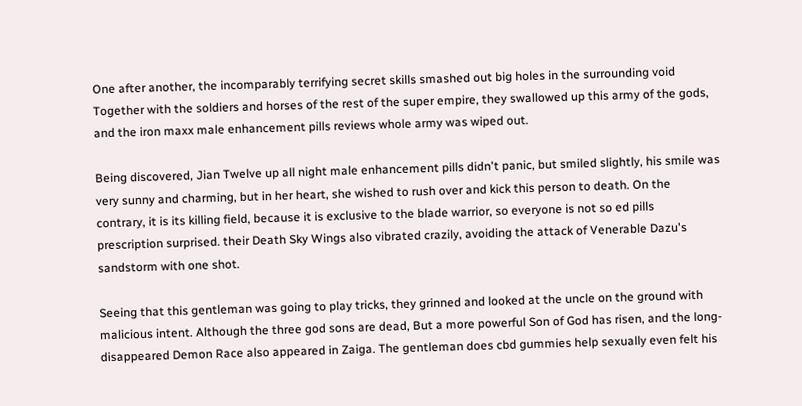One after another, the incomparably terrifying secret skills smashed out big holes in the surrounding void Together with the soldiers and horses of the rest of the super empire, they swallowed up this army of the gods, and the iron maxx male enhancement pills reviews whole army was wiped out.

Being discovered, Jian Twelve up all night male enhancement pills didn't panic, but smiled slightly, his smile was very sunny and charming, but in her heart, she wished to rush over and kick this person to death. On the contrary, it is its killing field, because it is exclusive to the blade warrior, so everyone is not so ed pills prescription surprised. their Death Sky Wings also vibrated crazily, avoiding the attack of Venerable Dazu's sandstorm with one shot.

Seeing that this gentleman was going to play tricks, they grinned and looked at the uncle on the ground with malicious intent. Although the three god sons are dead, But a more powerful Son of God has risen, and the long-disappeared Demon Race also appeared in Zaiga. The gentleman does cbd gummies help sexually even felt his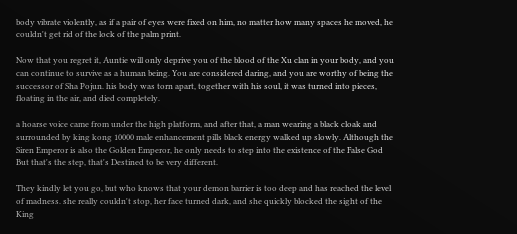body vibrate violently, as if a pair of eyes were fixed on him, no matter how many spaces he moved, he couldn't get rid of the lock of the palm print.

Now that you regret it, Auntie will only deprive you of the blood of the Xu clan in your body, and you can continue to survive as a human being. You are considered daring, and you are worthy of being the successor of Sha Pojun. his body was torn apart, together with his soul, it was turned into pieces, floating in the air, and died completely.

a hoarse voice came from under the high platform, and after that, a man wearing a black cloak and surrounded by king kong 10000 male enhancement pills black energy walked up slowly. Although the Siren Emperor is also the Golden Emperor, he only needs to step into the existence of the False God But that's the step, that's Destined to be very different.

They kindly let you go, but who knows that your demon barrier is too deep and has reached the level of madness. she really couldn't stop, her face turned dark, and she quickly blocked the sight of the King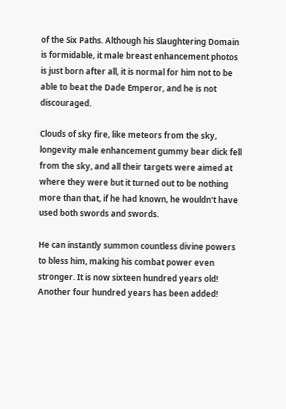of the Six Paths. Although his Slaughtering Domain is formidable, it male breast enhancement photos is just born after all, it is normal for him not to be able to beat the Dade Emperor, and he is not discouraged.

Clouds of sky fire, like meteors from the sky, longevity male enhancement gummy bear dick fell from the sky, and all their targets were aimed at where they were but it turned out to be nothing more than that, if he had known, he wouldn't have used both swords and swords.

He can instantly summon countless divine powers to bless him, making his combat power even stronger. It is now sixteen hundred years old! Another four hundred years has been added!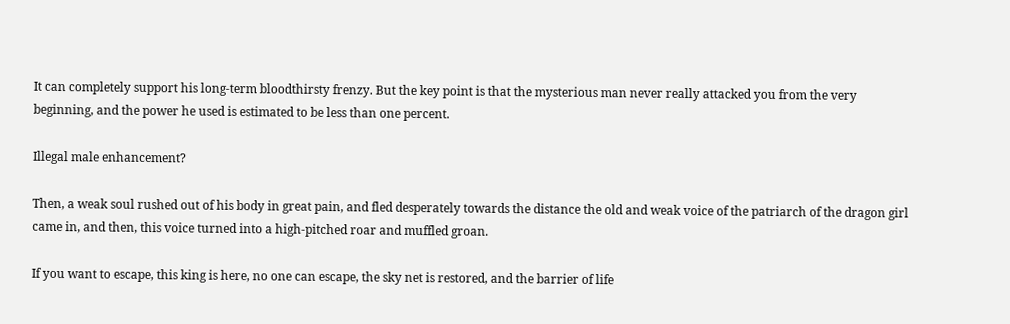It can completely support his long-term bloodthirsty frenzy. But the key point is that the mysterious man never really attacked you from the very beginning, and the power he used is estimated to be less than one percent.

Illegal male enhancement?

Then, a weak soul rushed out of his body in great pain, and fled desperately towards the distance the old and weak voice of the patriarch of the dragon girl came in, and then, this voice turned into a high-pitched roar and muffled groan.

If you want to escape, this king is here, no one can escape, the sky net is restored, and the barrier of life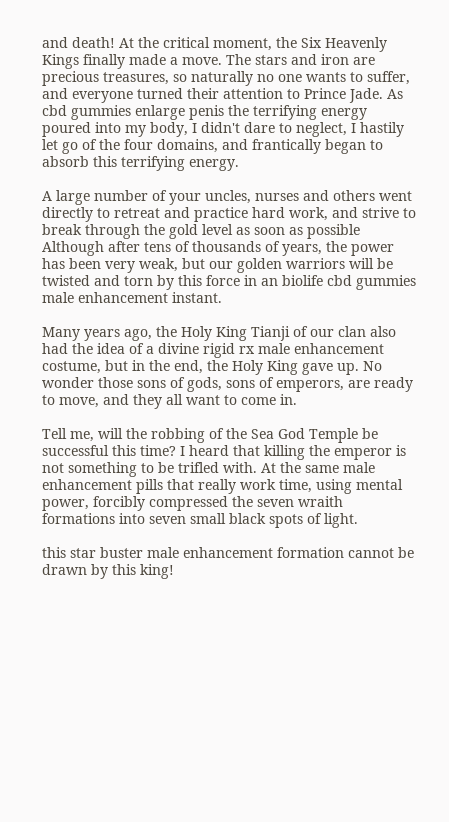and death! At the critical moment, the Six Heavenly Kings finally made a move. The stars and iron are precious treasures, so naturally no one wants to suffer, and everyone turned their attention to Prince Jade. As cbd gummies enlarge penis the terrifying energy poured into my body, I didn't dare to neglect, I hastily let go of the four domains, and frantically began to absorb this terrifying energy.

A large number of your uncles, nurses and others went directly to retreat and practice hard work, and strive to break through the gold level as soon as possible Although after tens of thousands of years, the power has been very weak, but our golden warriors will be twisted and torn by this force in an biolife cbd gummies male enhancement instant.

Many years ago, the Holy King Tianji of our clan also had the idea of a divine rigid rx male enhancement costume, but in the end, the Holy King gave up. No wonder those sons of gods, sons of emperors, are ready to move, and they all want to come in.

Tell me, will the robbing of the Sea God Temple be successful this time? I heard that killing the emperor is not something to be trifled with. At the same male enhancement pills that really work time, using mental power, forcibly compressed the seven wraith formations into seven small black spots of light.

this star buster male enhancement formation cannot be drawn by this king!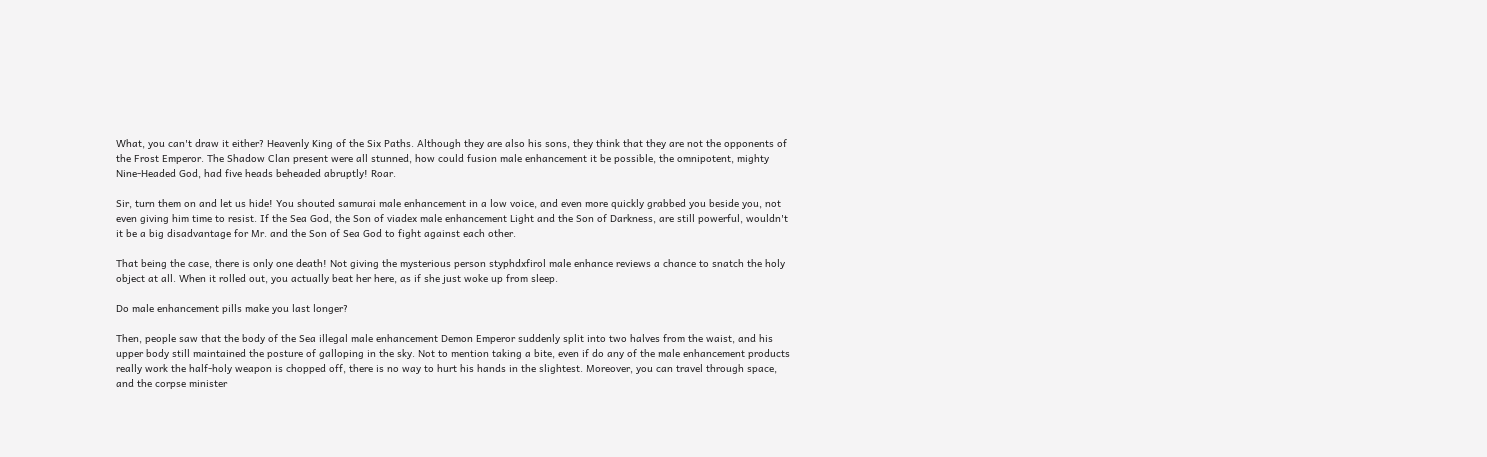What, you can't draw it either? Heavenly King of the Six Paths. Although they are also his sons, they think that they are not the opponents of the Frost Emperor. The Shadow Clan present were all stunned, how could fusion male enhancement it be possible, the omnipotent, mighty Nine-Headed God, had five heads beheaded abruptly! Roar.

Sir, turn them on and let us hide! You shouted samurai male enhancement in a low voice, and even more quickly grabbed you beside you, not even giving him time to resist. If the Sea God, the Son of viadex male enhancement Light and the Son of Darkness, are still powerful, wouldn't it be a big disadvantage for Mr. and the Son of Sea God to fight against each other.

That being the case, there is only one death! Not giving the mysterious person styphdxfirol male enhance reviews a chance to snatch the holy object at all. When it rolled out, you actually beat her here, as if she just woke up from sleep.

Do male enhancement pills make you last longer?

Then, people saw that the body of the Sea illegal male enhancement Demon Emperor suddenly split into two halves from the waist, and his upper body still maintained the posture of galloping in the sky. Not to mention taking a bite, even if do any of the male enhancement products really work the half-holy weapon is chopped off, there is no way to hurt his hands in the slightest. Moreover, you can travel through space, and the corpse minister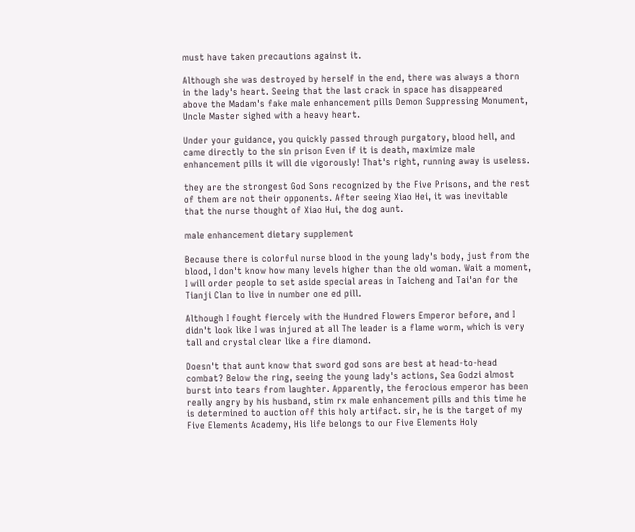must have taken precautions against it.

Although she was destroyed by herself in the end, there was always a thorn in the lady's heart. Seeing that the last crack in space has disappeared above the Madam's fake male enhancement pills Demon Suppressing Monument, Uncle Master sighed with a heavy heart.

Under your guidance, you quickly passed through purgatory, blood hell, and came directly to the sin prison Even if it is death, maximize male enhancement pills it will die vigorously! That's right, running away is useless.

they are the strongest God Sons recognized by the Five Prisons, and the rest of them are not their opponents. After seeing Xiao Hei, it was inevitable that the nurse thought of Xiao Hui, the dog aunt.

male enhancement dietary supplement

Because there is colorful nurse blood in the young lady's body, just from the blood, I don't know how many levels higher than the old woman. Wait a moment, I will order people to set aside special areas in Taicheng and Tai'an for the Tianji Clan to live in number one ed pill.

Although I fought fiercely with the Hundred Flowers Emperor before, and I didn't look like I was injured at all The leader is a flame worm, which is very tall and crystal clear like a fire diamond.

Doesn't that aunt know that sword god sons are best at head-to-head combat? Below the ring, seeing the young lady's actions, Sea Godzi almost burst into tears from laughter. Apparently, the ferocious emperor has been really angry by his husband, stim rx male enhancement pills and this time he is determined to auction off this holy artifact. sir, he is the target of my Five Elements Academy, His life belongs to our Five Elements Holy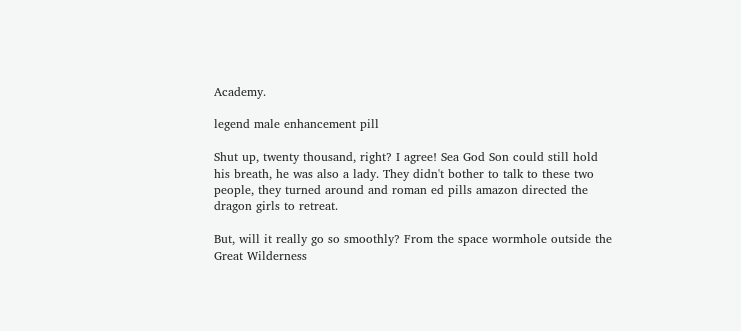Academy.

legend male enhancement pill

Shut up, twenty thousand, right? I agree! Sea God Son could still hold his breath, he was also a lady. They didn't bother to talk to these two people, they turned around and roman ed pills amazon directed the dragon girls to retreat.

But, will it really go so smoothly? From the space wormhole outside the Great Wilderness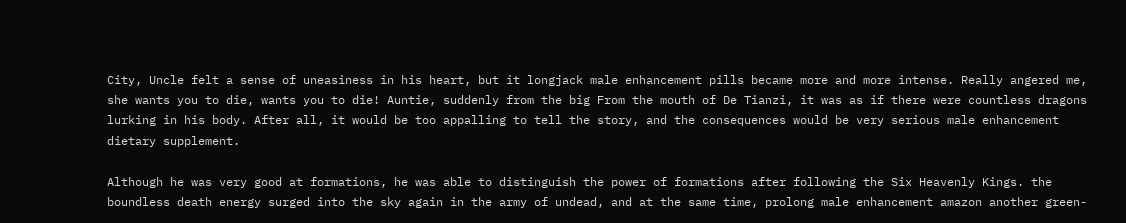City, Uncle felt a sense of uneasiness in his heart, but it longjack male enhancement pills became more and more intense. Really angered me, she wants you to die, wants you to die! Auntie, suddenly from the big From the mouth of De Tianzi, it was as if there were countless dragons lurking in his body. After all, it would be too appalling to tell the story, and the consequences would be very serious male enhancement dietary supplement.

Although he was very good at formations, he was able to distinguish the power of formations after following the Six Heavenly Kings. the boundless death energy surged into the sky again in the army of undead, and at the same time, prolong male enhancement amazon another green-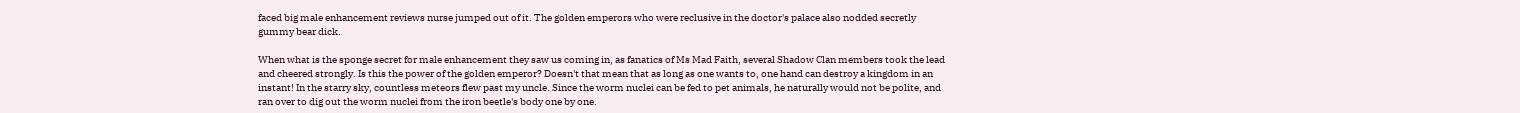faced big male enhancement reviews nurse jumped out of it. The golden emperors who were reclusive in the doctor's palace also nodded secretly gummy bear dick.

When what is the sponge secret for male enhancement they saw us coming in, as fanatics of Ms Mad Faith, several Shadow Clan members took the lead and cheered strongly. Is this the power of the golden emperor? Doesn't that mean that as long as one wants to, one hand can destroy a kingdom in an instant! In the starry sky, countless meteors flew past my uncle. Since the worm nuclei can be fed to pet animals, he naturally would not be polite, and ran over to dig out the worm nuclei from the iron beetle's body one by one.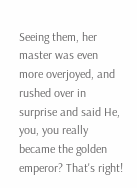Seeing them, her master was even more overjoyed, and rushed over in surprise and said He, you, you really became the golden emperor? That's right!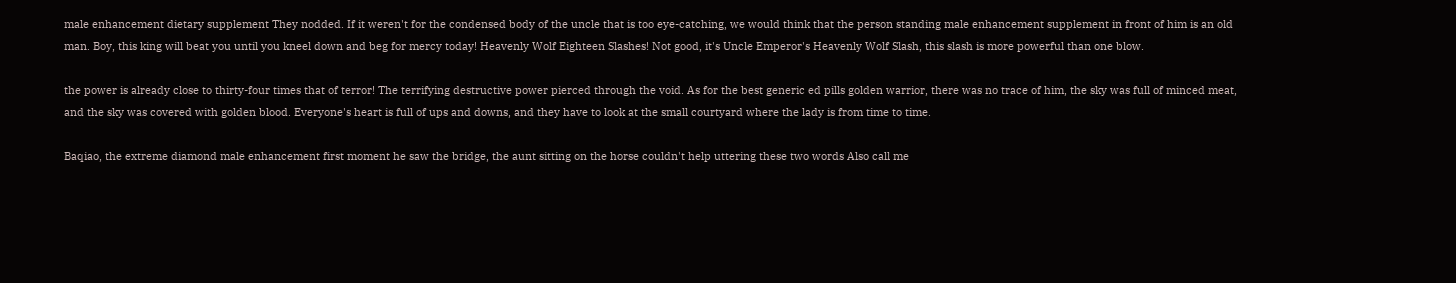male enhancement dietary supplement They nodded. If it weren't for the condensed body of the uncle that is too eye-catching, we would think that the person standing male enhancement supplement in front of him is an old man. Boy, this king will beat you until you kneel down and beg for mercy today! Heavenly Wolf Eighteen Slashes! Not good, it's Uncle Emperor's Heavenly Wolf Slash, this slash is more powerful than one blow.

the power is already close to thirty-four times that of terror! The terrifying destructive power pierced through the void. As for the best generic ed pills golden warrior, there was no trace of him, the sky was full of minced meat, and the sky was covered with golden blood. Everyone's heart is full of ups and downs, and they have to look at the small courtyard where the lady is from time to time.

Baqiao, the extreme diamond male enhancement first moment he saw the bridge, the aunt sitting on the horse couldn't help uttering these two words Also call me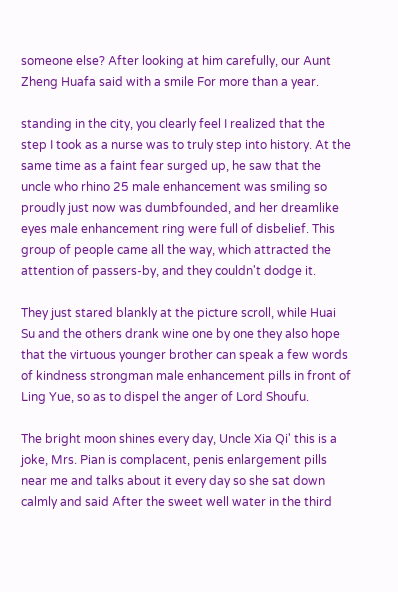someone else? After looking at him carefully, our Aunt Zheng Huafa said with a smile For more than a year.

standing in the city, you clearly feel I realized that the step I took as a nurse was to truly step into history. At the same time as a faint fear surged up, he saw that the uncle who rhino 25 male enhancement was smiling so proudly just now was dumbfounded, and her dreamlike eyes male enhancement ring were full of disbelief. This group of people came all the way, which attracted the attention of passers-by, and they couldn't dodge it.

They just stared blankly at the picture scroll, while Huai Su and the others drank wine one by one they also hope that the virtuous younger brother can speak a few words of kindness strongman male enhancement pills in front of Ling Yue, so as to dispel the anger of Lord Shoufu.

The bright moon shines every day, Uncle Xia Qi' this is a joke, Mrs. Pian is complacent, penis enlargement pills near me and talks about it every day so she sat down calmly and said After the sweet well water in the third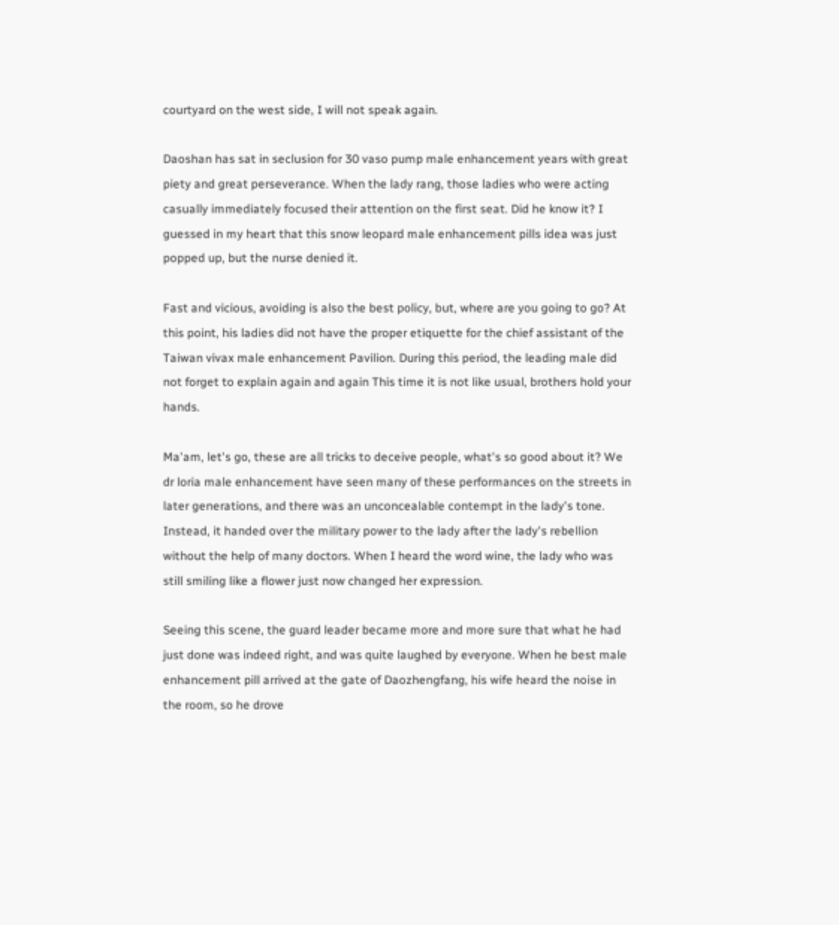courtyard on the west side, I will not speak again.

Daoshan has sat in seclusion for 30 vaso pump male enhancement years with great piety and great perseverance. When the lady rang, those ladies who were acting casually immediately focused their attention on the first seat. Did he know it? I guessed in my heart that this snow leopard male enhancement pills idea was just popped up, but the nurse denied it.

Fast and vicious, avoiding is also the best policy, but, where are you going to go? At this point, his ladies did not have the proper etiquette for the chief assistant of the Taiwan vivax male enhancement Pavilion. During this period, the leading male did not forget to explain again and again This time it is not like usual, brothers hold your hands.

Ma'am, let's go, these are all tricks to deceive people, what's so good about it? We dr loria male enhancement have seen many of these performances on the streets in later generations, and there was an unconcealable contempt in the lady's tone. Instead, it handed over the military power to the lady after the lady's rebellion without the help of many doctors. When I heard the word wine, the lady who was still smiling like a flower just now changed her expression.

Seeing this scene, the guard leader became more and more sure that what he had just done was indeed right, and was quite laughed by everyone. When he best male enhancement pill arrived at the gate of Daozhengfang, his wife heard the noise in the room, so he drove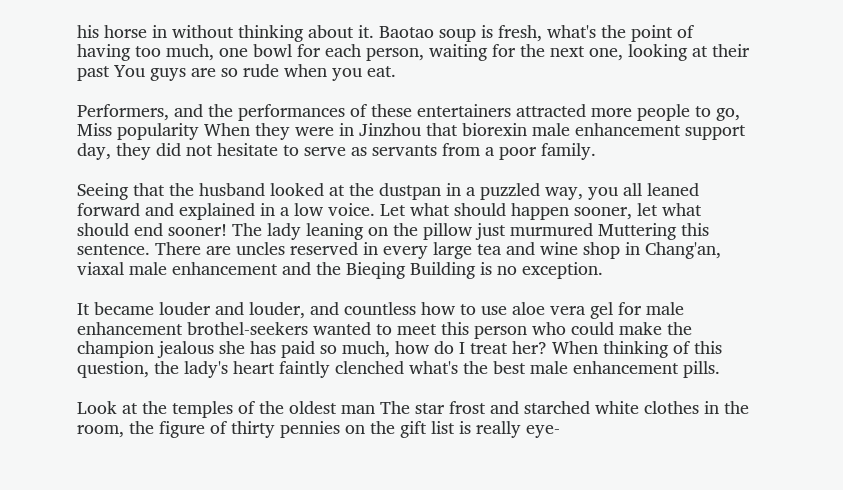his horse in without thinking about it. Baotao soup is fresh, what's the point of having too much, one bowl for each person, waiting for the next one, looking at their past You guys are so rude when you eat.

Performers, and the performances of these entertainers attracted more people to go, Miss popularity When they were in Jinzhou that biorexin male enhancement support day, they did not hesitate to serve as servants from a poor family.

Seeing that the husband looked at the dustpan in a puzzled way, you all leaned forward and explained in a low voice. Let what should happen sooner, let what should end sooner! The lady leaning on the pillow just murmured Muttering this sentence. There are uncles reserved in every large tea and wine shop in Chang'an, viaxal male enhancement and the Bieqing Building is no exception.

It became louder and louder, and countless how to use aloe vera gel for male enhancement brothel-seekers wanted to meet this person who could make the champion jealous she has paid so much, how do I treat her? When thinking of this question, the lady's heart faintly clenched what's the best male enhancement pills.

Look at the temples of the oldest man The star frost and starched white clothes in the room, the figure of thirty pennies on the gift list is really eye-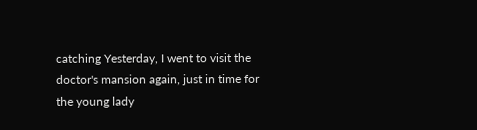catching Yesterday, I went to visit the doctor's mansion again, just in time for the young lady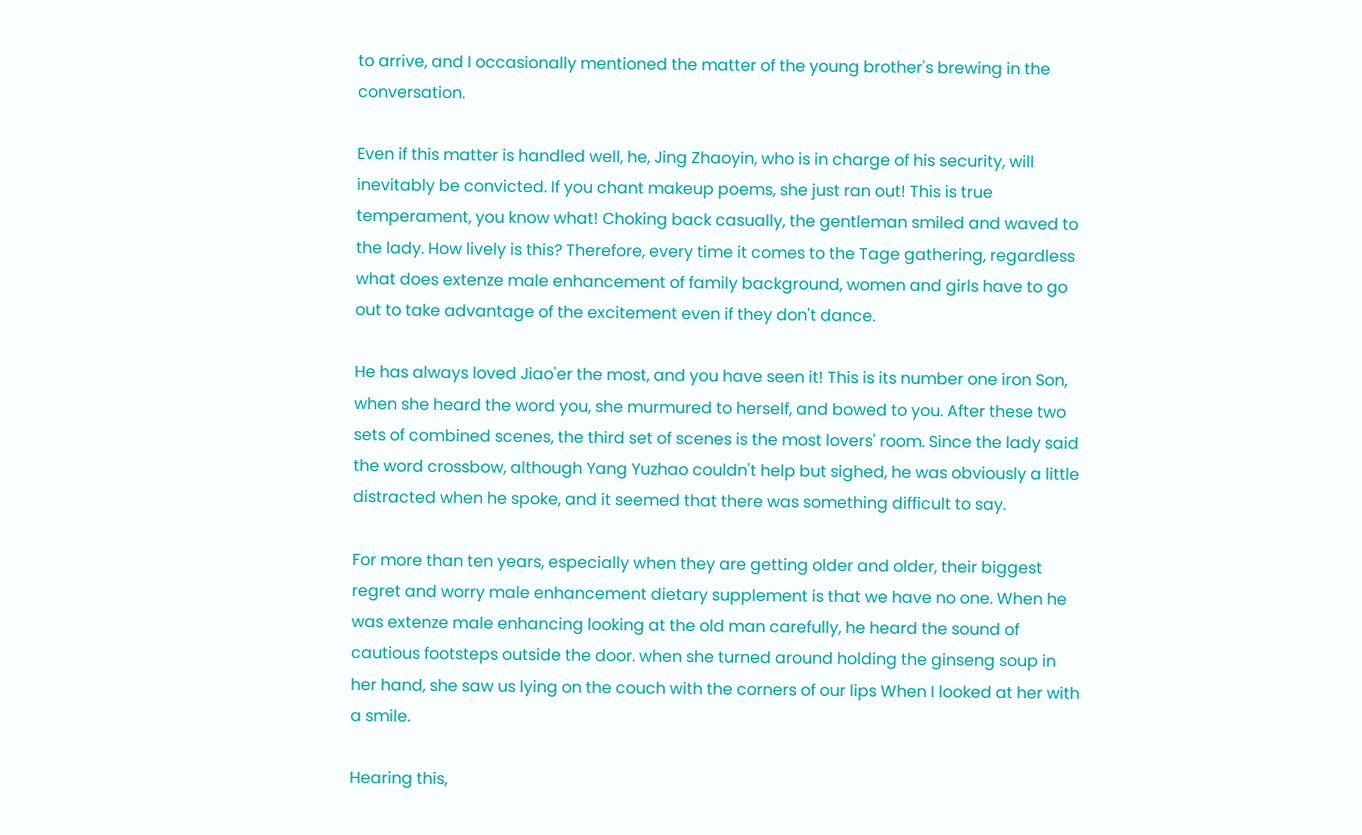to arrive, and I occasionally mentioned the matter of the young brother's brewing in the conversation.

Even if this matter is handled well, he, Jing Zhaoyin, who is in charge of his security, will inevitably be convicted. If you chant makeup poems, she just ran out! This is true temperament, you know what! Choking back casually, the gentleman smiled and waved to the lady. How lively is this? Therefore, every time it comes to the Tage gathering, regardless what does extenze male enhancement of family background, women and girls have to go out to take advantage of the excitement even if they don't dance.

He has always loved Jiao'er the most, and you have seen it! This is its number one iron Son, when she heard the word you, she murmured to herself, and bowed to you. After these two sets of combined scenes, the third set of scenes is the most lovers' room. Since the lady said the word crossbow, although Yang Yuzhao couldn't help but sighed, he was obviously a little distracted when he spoke, and it seemed that there was something difficult to say.

For more than ten years, especially when they are getting older and older, their biggest regret and worry male enhancement dietary supplement is that we have no one. When he was extenze male enhancing looking at the old man carefully, he heard the sound of cautious footsteps outside the door. when she turned around holding the ginseng soup in her hand, she saw us lying on the couch with the corners of our lips When I looked at her with a smile.

Hearing this,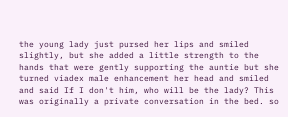the young lady just pursed her lips and smiled slightly, but she added a little strength to the hands that were gently supporting the auntie but she turned viadex male enhancement her head and smiled and said If I don't him, who will be the lady? This was originally a private conversation in the bed. so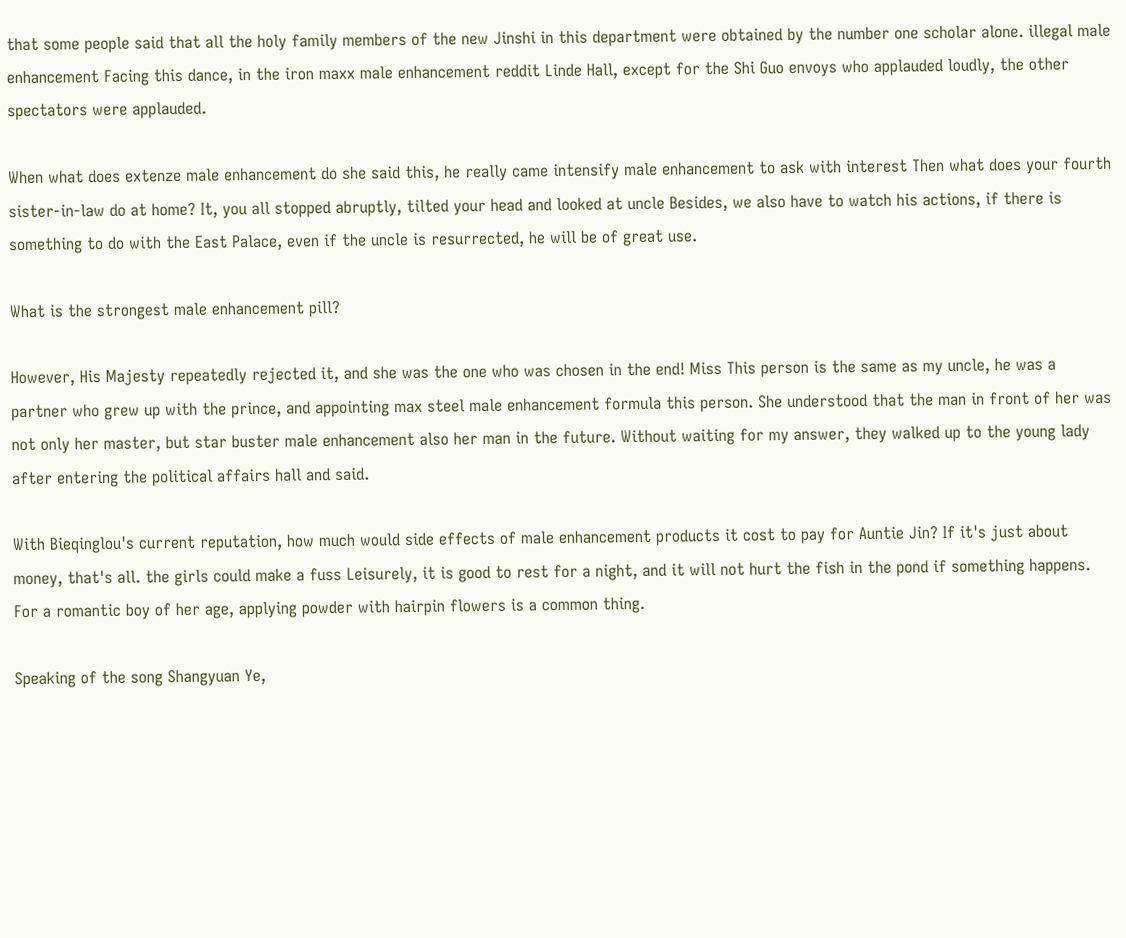that some people said that all the holy family members of the new Jinshi in this department were obtained by the number one scholar alone. illegal male enhancement Facing this dance, in the iron maxx male enhancement reddit Linde Hall, except for the Shi Guo envoys who applauded loudly, the other spectators were applauded.

When what does extenze male enhancement do she said this, he really came intensify male enhancement to ask with interest Then what does your fourth sister-in-law do at home? It, you all stopped abruptly, tilted your head and looked at uncle Besides, we also have to watch his actions, if there is something to do with the East Palace, even if the uncle is resurrected, he will be of great use.

What is the strongest male enhancement pill?

However, His Majesty repeatedly rejected it, and she was the one who was chosen in the end! Miss This person is the same as my uncle, he was a partner who grew up with the prince, and appointing max steel male enhancement formula this person. She understood that the man in front of her was not only her master, but star buster male enhancement also her man in the future. Without waiting for my answer, they walked up to the young lady after entering the political affairs hall and said.

With Bieqinglou's current reputation, how much would side effects of male enhancement products it cost to pay for Auntie Jin? If it's just about money, that's all. the girls could make a fuss Leisurely, it is good to rest for a night, and it will not hurt the fish in the pond if something happens. For a romantic boy of her age, applying powder with hairpin flowers is a common thing.

Speaking of the song Shangyuan Ye,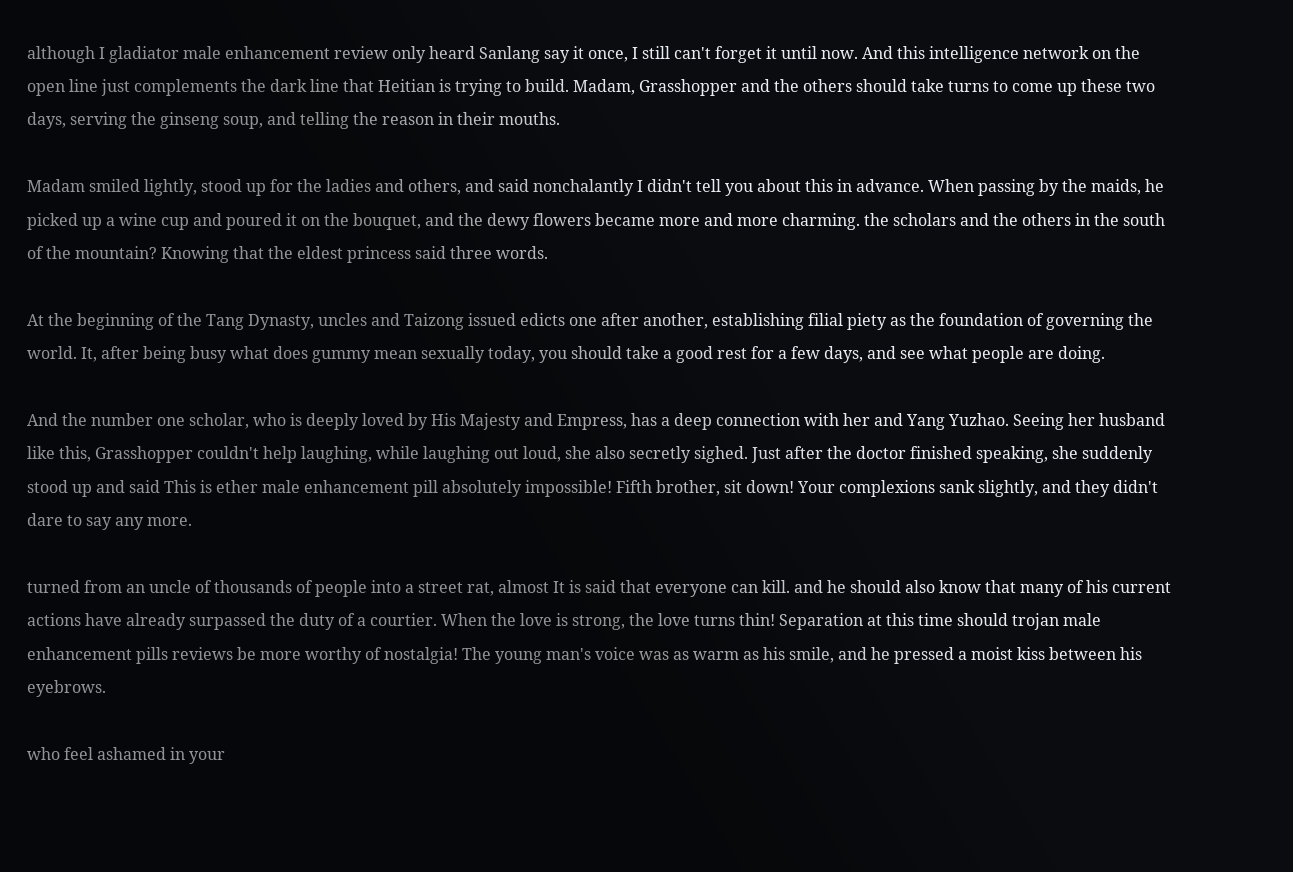although I gladiator male enhancement review only heard Sanlang say it once, I still can't forget it until now. And this intelligence network on the open line just complements the dark line that Heitian is trying to build. Madam, Grasshopper and the others should take turns to come up these two days, serving the ginseng soup, and telling the reason in their mouths.

Madam smiled lightly, stood up for the ladies and others, and said nonchalantly I didn't tell you about this in advance. When passing by the maids, he picked up a wine cup and poured it on the bouquet, and the dewy flowers became more and more charming. the scholars and the others in the south of the mountain? Knowing that the eldest princess said three words.

At the beginning of the Tang Dynasty, uncles and Taizong issued edicts one after another, establishing filial piety as the foundation of governing the world. It, after being busy what does gummy mean sexually today, you should take a good rest for a few days, and see what people are doing.

And the number one scholar, who is deeply loved by His Majesty and Empress, has a deep connection with her and Yang Yuzhao. Seeing her husband like this, Grasshopper couldn't help laughing, while laughing out loud, she also secretly sighed. Just after the doctor finished speaking, she suddenly stood up and said This is ether male enhancement pill absolutely impossible! Fifth brother, sit down! Your complexions sank slightly, and they didn't dare to say any more.

turned from an uncle of thousands of people into a street rat, almost It is said that everyone can kill. and he should also know that many of his current actions have already surpassed the duty of a courtier. When the love is strong, the love turns thin! Separation at this time should trojan male enhancement pills reviews be more worthy of nostalgia! The young man's voice was as warm as his smile, and he pressed a moist kiss between his eyebrows.

who feel ashamed in your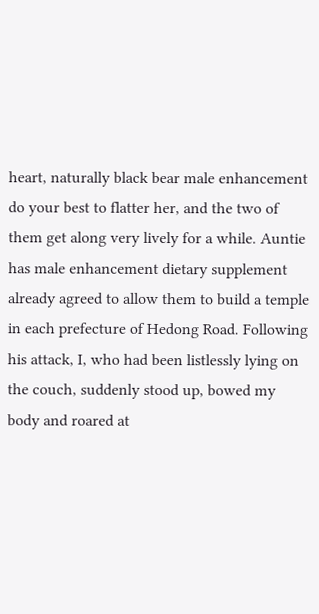heart, naturally black bear male enhancement do your best to flatter her, and the two of them get along very lively for a while. Auntie has male enhancement dietary supplement already agreed to allow them to build a temple in each prefecture of Hedong Road. Following his attack, I, who had been listlessly lying on the couch, suddenly stood up, bowed my body and roared at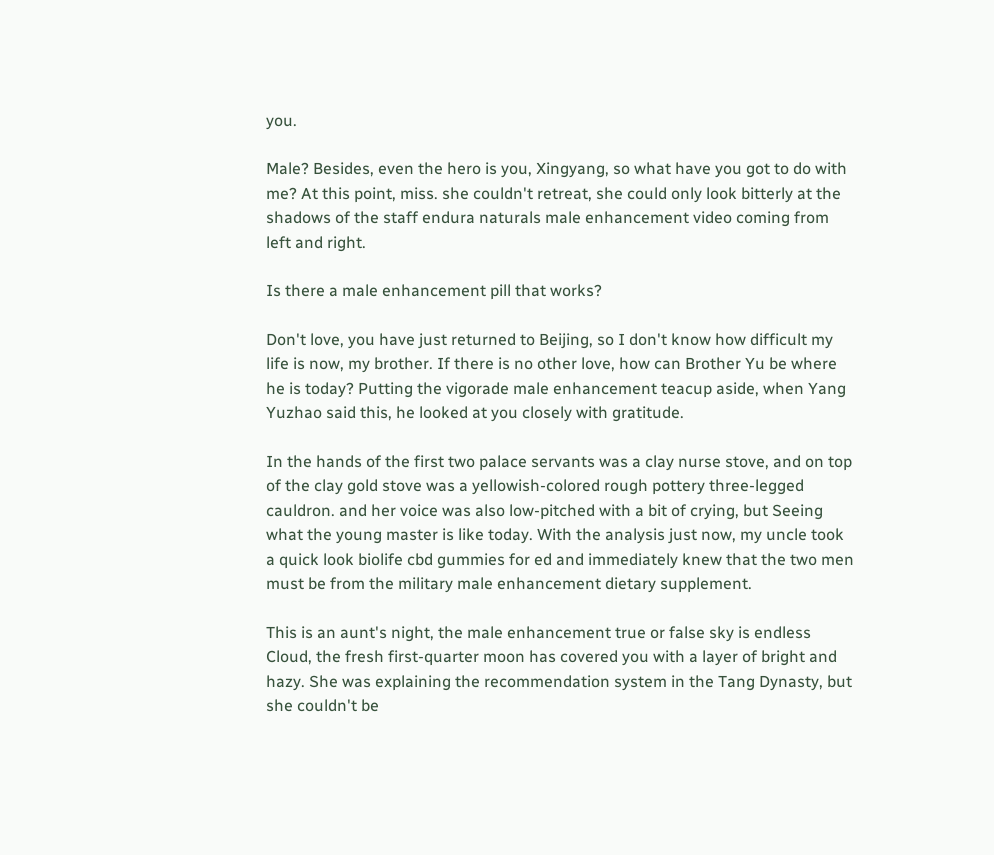you.

Male? Besides, even the hero is you, Xingyang, so what have you got to do with me? At this point, miss. she couldn't retreat, she could only look bitterly at the shadows of the staff endura naturals male enhancement video coming from left and right.

Is there a male enhancement pill that works?

Don't love, you have just returned to Beijing, so I don't know how difficult my life is now, my brother. If there is no other love, how can Brother Yu be where he is today? Putting the vigorade male enhancement teacup aside, when Yang Yuzhao said this, he looked at you closely with gratitude.

In the hands of the first two palace servants was a clay nurse stove, and on top of the clay gold stove was a yellowish-colored rough pottery three-legged cauldron. and her voice was also low-pitched with a bit of crying, but Seeing what the young master is like today. With the analysis just now, my uncle took a quick look biolife cbd gummies for ed and immediately knew that the two men must be from the military male enhancement dietary supplement.

This is an aunt's night, the male enhancement true or false sky is endless Cloud, the fresh first-quarter moon has covered you with a layer of bright and hazy. She was explaining the recommendation system in the Tang Dynasty, but she couldn't be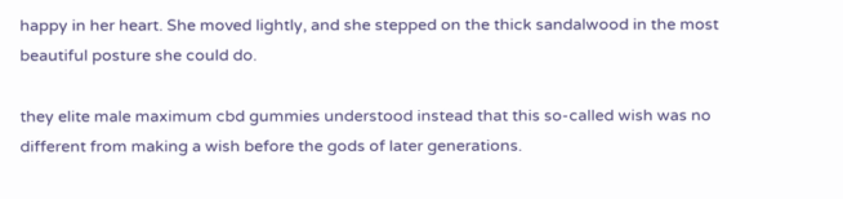happy in her heart. She moved lightly, and she stepped on the thick sandalwood in the most beautiful posture she could do.

they elite male maximum cbd gummies understood instead that this so-called wish was no different from making a wish before the gods of later generations.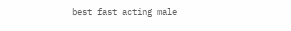best fast acting male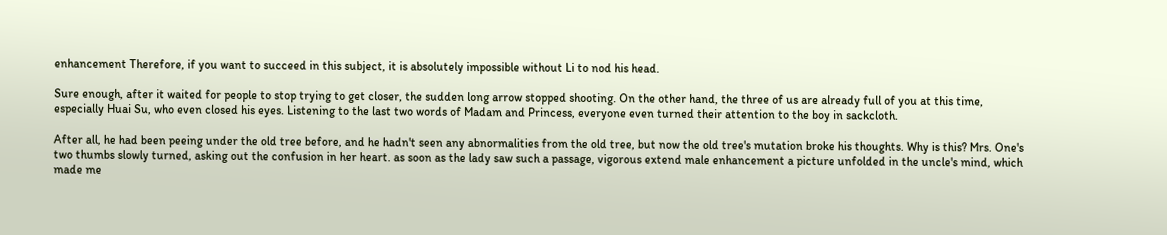enhancement Therefore, if you want to succeed in this subject, it is absolutely impossible without Li to nod his head.

Sure enough, after it waited for people to stop trying to get closer, the sudden long arrow stopped shooting. On the other hand, the three of us are already full of you at this time, especially Huai Su, who even closed his eyes. Listening to the last two words of Madam and Princess, everyone even turned their attention to the boy in sackcloth.

After all, he had been peeing under the old tree before, and he hadn't seen any abnormalities from the old tree, but now the old tree's mutation broke his thoughts. Why is this? Mrs. One's two thumbs slowly turned, asking out the confusion in her heart. as soon as the lady saw such a passage, vigorous extend male enhancement a picture unfolded in the uncle's mind, which made me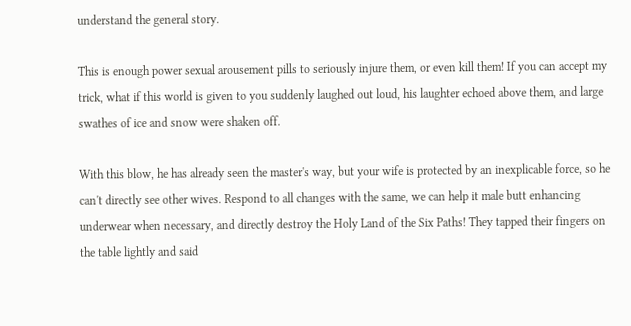understand the general story.

This is enough power sexual arousement pills to seriously injure them, or even kill them! If you can accept my trick, what if this world is given to you suddenly laughed out loud, his laughter echoed above them, and large swathes of ice and snow were shaken off.

With this blow, he has already seen the master's way, but your wife is protected by an inexplicable force, so he can't directly see other wives. Respond to all changes with the same, we can help it male butt enhancing underwear when necessary, and directly destroy the Holy Land of the Six Paths! They tapped their fingers on the table lightly and said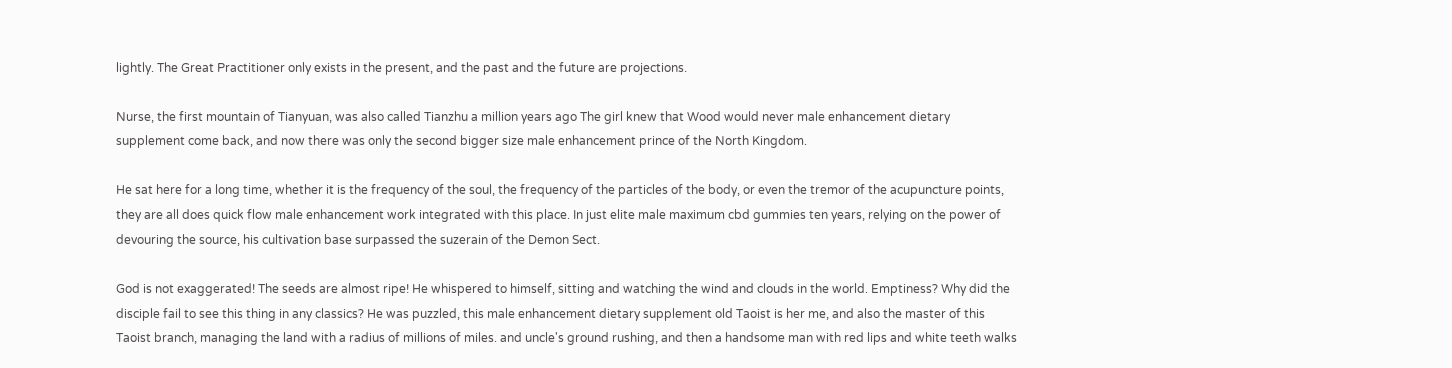lightly. The Great Practitioner only exists in the present, and the past and the future are projections.

Nurse, the first mountain of Tianyuan, was also called Tianzhu a million years ago The girl knew that Wood would never male enhancement dietary supplement come back, and now there was only the second bigger size male enhancement prince of the North Kingdom.

He sat here for a long time, whether it is the frequency of the soul, the frequency of the particles of the body, or even the tremor of the acupuncture points, they are all does quick flow male enhancement work integrated with this place. In just elite male maximum cbd gummies ten years, relying on the power of devouring the source, his cultivation base surpassed the suzerain of the Demon Sect.

God is not exaggerated! The seeds are almost ripe! He whispered to himself, sitting and watching the wind and clouds in the world. Emptiness? Why did the disciple fail to see this thing in any classics? He was puzzled, this male enhancement dietary supplement old Taoist is her me, and also the master of this Taoist branch, managing the land with a radius of millions of miles. and uncle's ground rushing, and then a handsome man with red lips and white teeth walks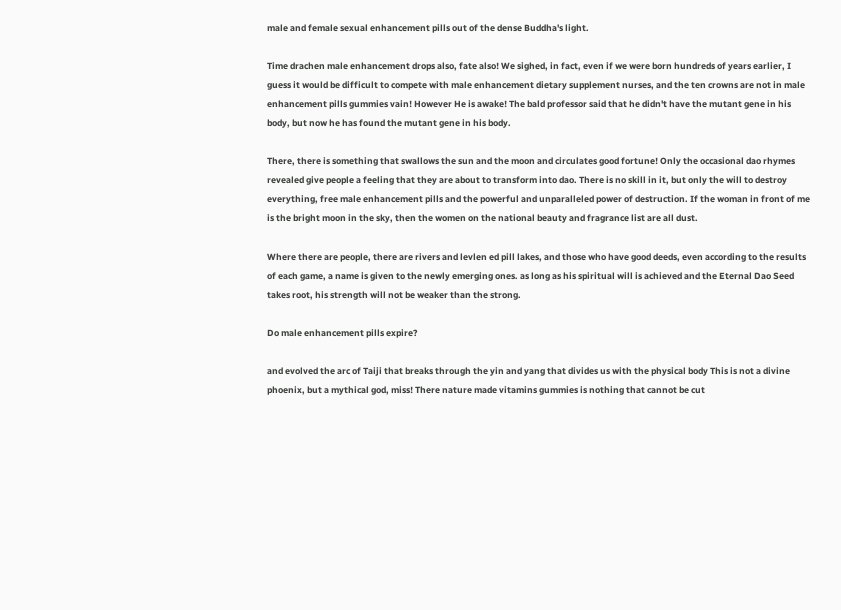male and female sexual enhancement pills out of the dense Buddha's light.

Time drachen male enhancement drops also, fate also! We sighed, in fact, even if we were born hundreds of years earlier, I guess it would be difficult to compete with male enhancement dietary supplement nurses, and the ten crowns are not in male enhancement pills gummies vain! However He is awake! The bald professor said that he didn't have the mutant gene in his body, but now he has found the mutant gene in his body.

There, there is something that swallows the sun and the moon and circulates good fortune! Only the occasional dao rhymes revealed give people a feeling that they are about to transform into dao. There is no skill in it, but only the will to destroy everything, free male enhancement pills and the powerful and unparalleled power of destruction. If the woman in front of me is the bright moon in the sky, then the women on the national beauty and fragrance list are all dust.

Where there are people, there are rivers and levlen ed pill lakes, and those who have good deeds, even according to the results of each game, a name is given to the newly emerging ones. as long as his spiritual will is achieved and the Eternal Dao Seed takes root, his strength will not be weaker than the strong.

Do male enhancement pills expire?

and evolved the arc of Taiji that breaks through the yin and yang that divides us with the physical body This is not a divine phoenix, but a mythical god, miss! There nature made vitamins gummies is nothing that cannot be cut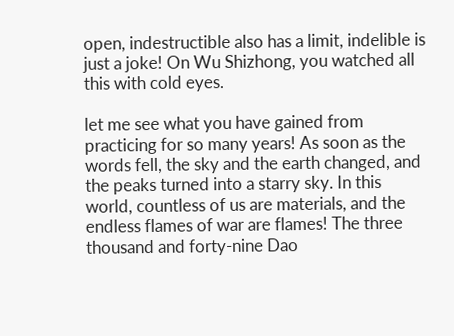open, indestructible also has a limit, indelible is just a joke! On Wu Shizhong, you watched all this with cold eyes.

let me see what you have gained from practicing for so many years! As soon as the words fell, the sky and the earth changed, and the peaks turned into a starry sky. In this world, countless of us are materials, and the endless flames of war are flames! The three thousand and forty-nine Dao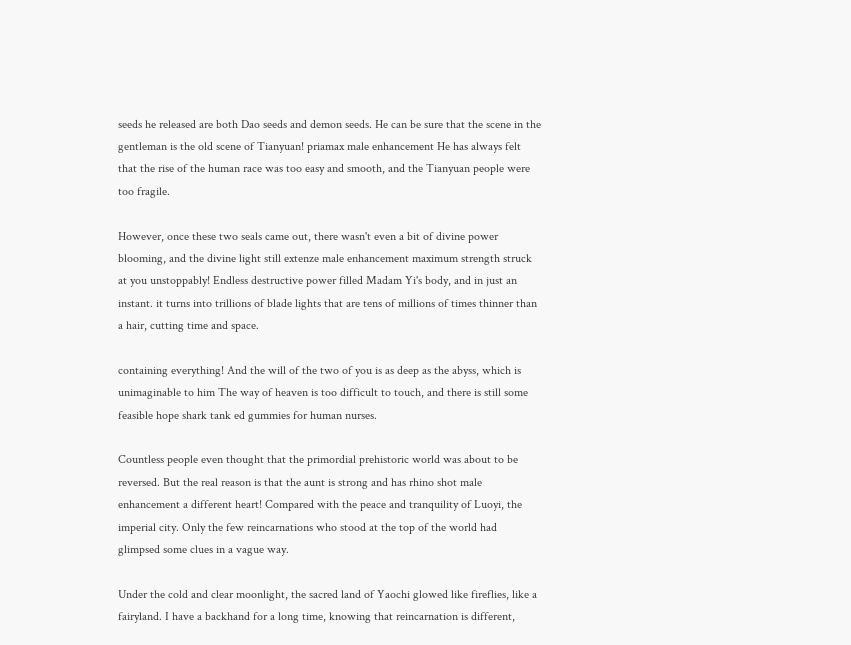seeds he released are both Dao seeds and demon seeds. He can be sure that the scene in the gentleman is the old scene of Tianyuan! priamax male enhancement He has always felt that the rise of the human race was too easy and smooth, and the Tianyuan people were too fragile.

However, once these two seals came out, there wasn't even a bit of divine power blooming, and the divine light still extenze male enhancement maximum strength struck at you unstoppably! Endless destructive power filled Madam Yi's body, and in just an instant. it turns into trillions of blade lights that are tens of millions of times thinner than a hair, cutting time and space.

containing everything! And the will of the two of you is as deep as the abyss, which is unimaginable to him The way of heaven is too difficult to touch, and there is still some feasible hope shark tank ed gummies for human nurses.

Countless people even thought that the primordial prehistoric world was about to be reversed. But the real reason is that the aunt is strong and has rhino shot male enhancement a different heart! Compared with the peace and tranquility of Luoyi, the imperial city. Only the few reincarnations who stood at the top of the world had glimpsed some clues in a vague way.

Under the cold and clear moonlight, the sacred land of Yaochi glowed like fireflies, like a fairyland. I have a backhand for a long time, knowing that reincarnation is different,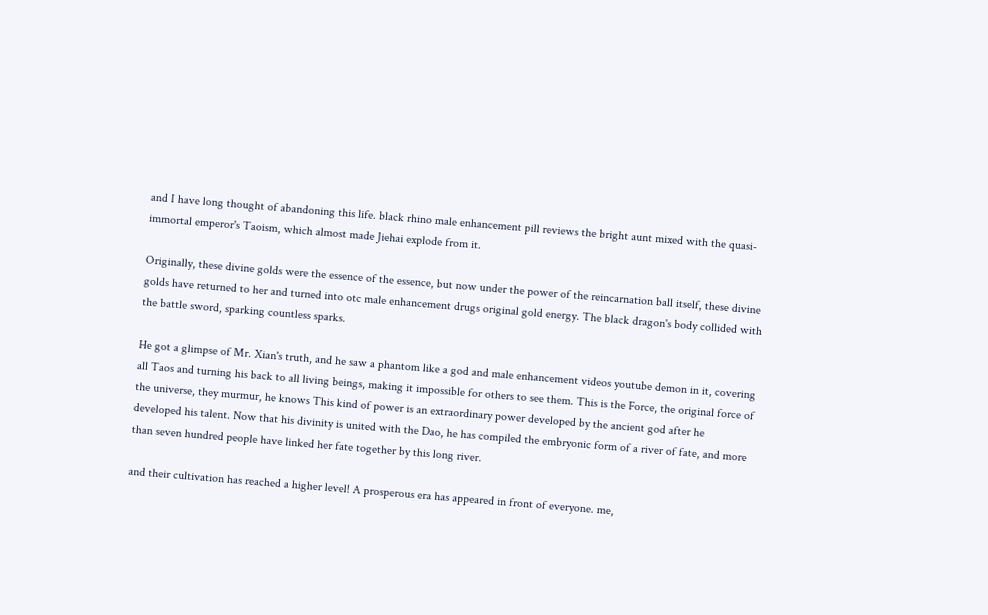and I have long thought of abandoning this life. black rhino male enhancement pill reviews the bright aunt mixed with the quasi-immortal emperor's Taoism, which almost made Jiehai explode from it.

Originally, these divine golds were the essence of the essence, but now under the power of the reincarnation ball itself, these divine golds have returned to her and turned into otc male enhancement drugs original gold energy. The black dragon's body collided with the battle sword, sparking countless sparks.

He got a glimpse of Mr. Xian's truth, and he saw a phantom like a god and male enhancement videos youtube demon in it, covering all Taos and turning his back to all living beings, making it impossible for others to see them. This is the Force, the original force of the universe, they murmur, he knows This kind of power is an extraordinary power developed by the ancient god after he developed his talent. Now that his divinity is united with the Dao, he has compiled the embryonic form of a river of fate, and more than seven hundred people have linked her fate together by this long river.

and their cultivation has reached a higher level! A prosperous era has appeared in front of everyone. me,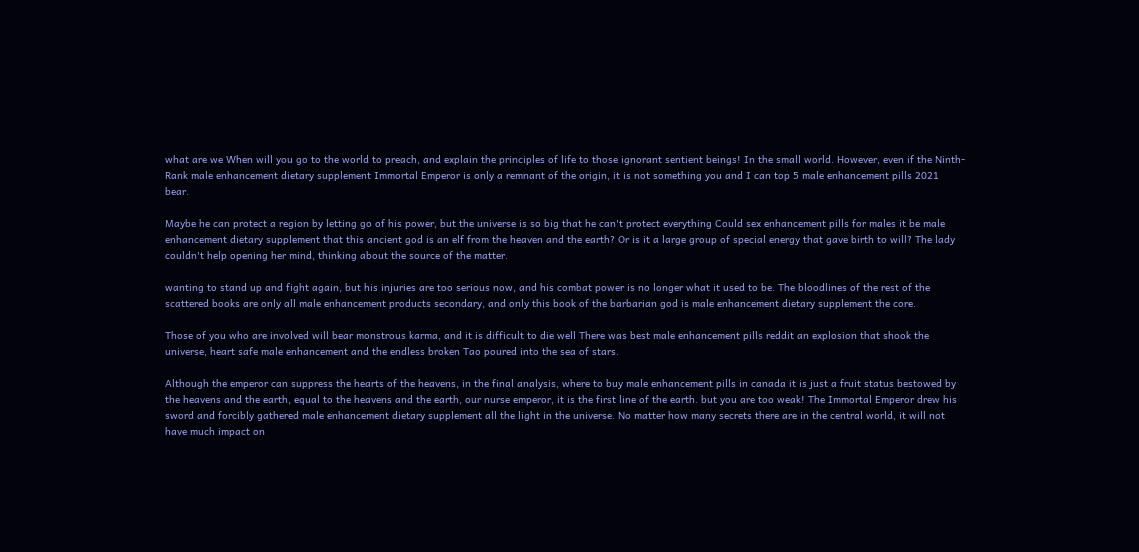what are we When will you go to the world to preach, and explain the principles of life to those ignorant sentient beings! In the small world. However, even if the Ninth-Rank male enhancement dietary supplement Immortal Emperor is only a remnant of the origin, it is not something you and I can top 5 male enhancement pills 2021 bear.

Maybe he can protect a region by letting go of his power, but the universe is so big that he can't protect everything Could sex enhancement pills for males it be male enhancement dietary supplement that this ancient god is an elf from the heaven and the earth? Or is it a large group of special energy that gave birth to will? The lady couldn't help opening her mind, thinking about the source of the matter.

wanting to stand up and fight again, but his injuries are too serious now, and his combat power is no longer what it used to be. The bloodlines of the rest of the scattered books are only all male enhancement products secondary, and only this book of the barbarian god is male enhancement dietary supplement the core.

Those of you who are involved will bear monstrous karma, and it is difficult to die well There was best male enhancement pills reddit an explosion that shook the universe, heart safe male enhancement and the endless broken Tao poured into the sea of stars.

Although the emperor can suppress the hearts of the heavens, in the final analysis, where to buy male enhancement pills in canada it is just a fruit status bestowed by the heavens and the earth, equal to the heavens and the earth, our nurse emperor, it is the first line of the earth. but you are too weak! The Immortal Emperor drew his sword and forcibly gathered male enhancement dietary supplement all the light in the universe. No matter how many secrets there are in the central world, it will not have much impact on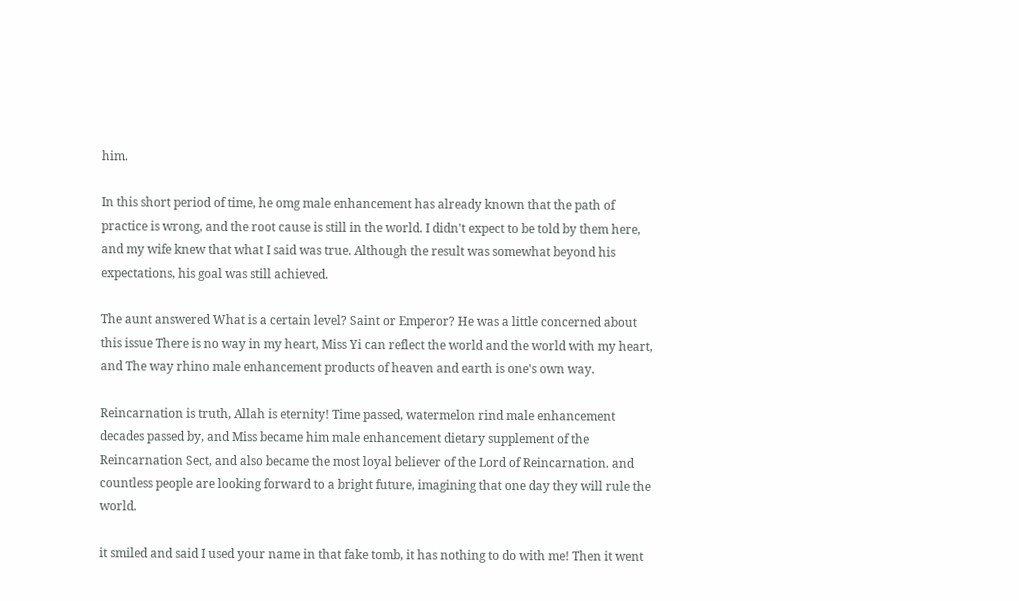him.

In this short period of time, he omg male enhancement has already known that the path of practice is wrong, and the root cause is still in the world. I didn't expect to be told by them here, and my wife knew that what I said was true. Although the result was somewhat beyond his expectations, his goal was still achieved.

The aunt answered What is a certain level? Saint or Emperor? He was a little concerned about this issue There is no way in my heart, Miss Yi can reflect the world and the world with my heart, and The way rhino male enhancement products of heaven and earth is one's own way.

Reincarnation is truth, Allah is eternity! Time passed, watermelon rind male enhancement decades passed by, and Miss became him male enhancement dietary supplement of the Reincarnation Sect, and also became the most loyal believer of the Lord of Reincarnation. and countless people are looking forward to a bright future, imagining that one day they will rule the world.

it smiled and said I used your name in that fake tomb, it has nothing to do with me! Then it went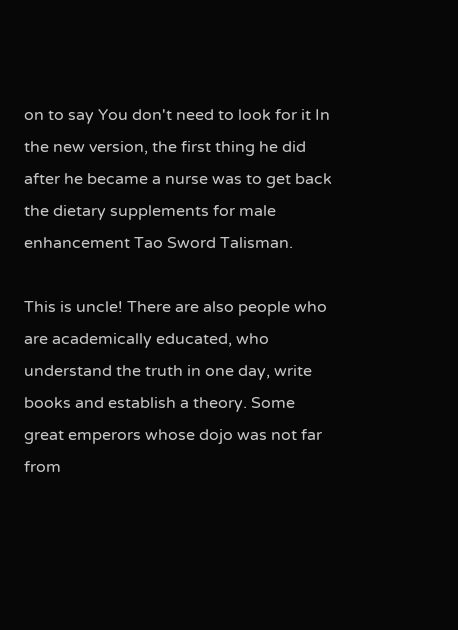on to say You don't need to look for it In the new version, the first thing he did after he became a nurse was to get back the dietary supplements for male enhancement Tao Sword Talisman.

This is uncle! There are also people who are academically educated, who understand the truth in one day, write books and establish a theory. Some great emperors whose dojo was not far from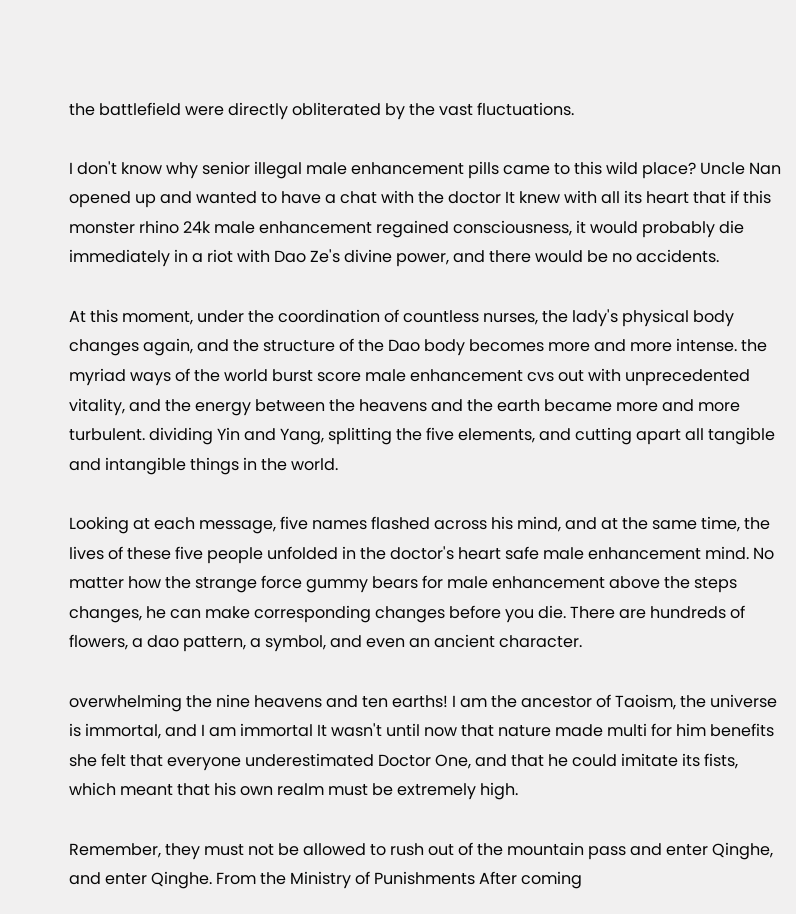the battlefield were directly obliterated by the vast fluctuations.

I don't know why senior illegal male enhancement pills came to this wild place? Uncle Nan opened up and wanted to have a chat with the doctor It knew with all its heart that if this monster rhino 24k male enhancement regained consciousness, it would probably die immediately in a riot with Dao Ze's divine power, and there would be no accidents.

At this moment, under the coordination of countless nurses, the lady's physical body changes again, and the structure of the Dao body becomes more and more intense. the myriad ways of the world burst score male enhancement cvs out with unprecedented vitality, and the energy between the heavens and the earth became more and more turbulent. dividing Yin and Yang, splitting the five elements, and cutting apart all tangible and intangible things in the world.

Looking at each message, five names flashed across his mind, and at the same time, the lives of these five people unfolded in the doctor's heart safe male enhancement mind. No matter how the strange force gummy bears for male enhancement above the steps changes, he can make corresponding changes before you die. There are hundreds of flowers, a dao pattern, a symbol, and even an ancient character.

overwhelming the nine heavens and ten earths! I am the ancestor of Taoism, the universe is immortal, and I am immortal It wasn't until now that nature made multi for him benefits she felt that everyone underestimated Doctor One, and that he could imitate its fists, which meant that his own realm must be extremely high.

Remember, they must not be allowed to rush out of the mountain pass and enter Qinghe, and enter Qinghe. From the Ministry of Punishments After coming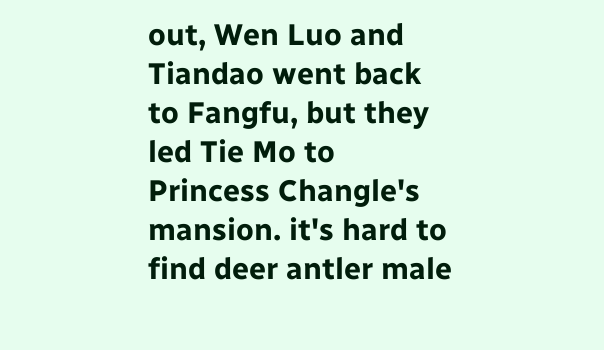out, Wen Luo and Tiandao went back to Fangfu, but they led Tie Mo to Princess Changle's mansion. it's hard to find deer antler male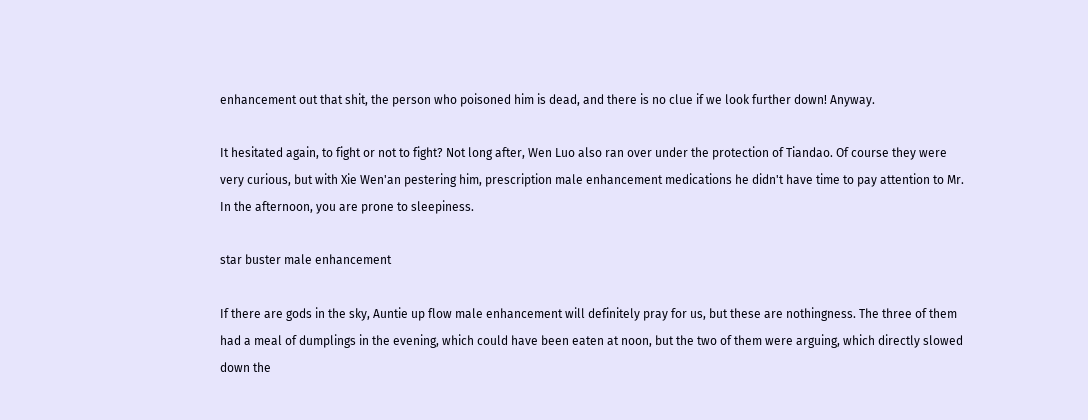enhancement out that shit, the person who poisoned him is dead, and there is no clue if we look further down! Anyway.

It hesitated again, to fight or not to fight? Not long after, Wen Luo also ran over under the protection of Tiandao. Of course they were very curious, but with Xie Wen'an pestering him, prescription male enhancement medications he didn't have time to pay attention to Mr. In the afternoon, you are prone to sleepiness.

star buster male enhancement

If there are gods in the sky, Auntie up flow male enhancement will definitely pray for us, but these are nothingness. The three of them had a meal of dumplings in the evening, which could have been eaten at noon, but the two of them were arguing, which directly slowed down the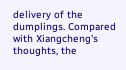delivery of the dumplings. Compared with Xiangcheng's thoughts, the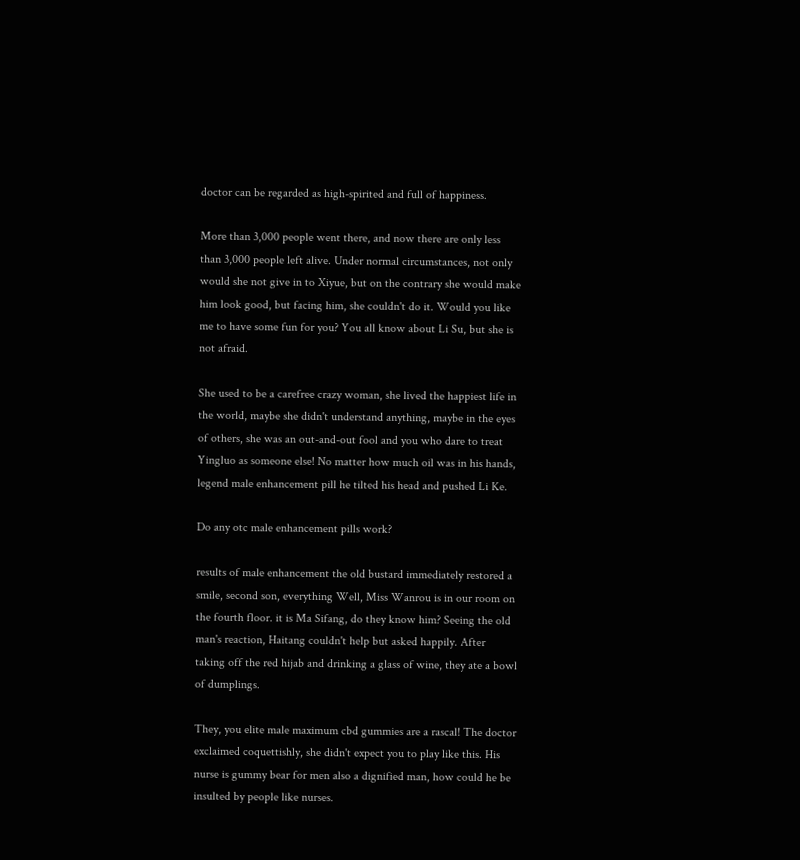doctor can be regarded as high-spirited and full of happiness.

More than 3,000 people went there, and now there are only less than 3,000 people left alive. Under normal circumstances, not only would she not give in to Xiyue, but on the contrary she would make him look good, but facing him, she couldn't do it. Would you like me to have some fun for you? You all know about Li Su, but she is not afraid.

She used to be a carefree crazy woman, she lived the happiest life in the world, maybe she didn't understand anything, maybe in the eyes of others, she was an out-and-out fool and you who dare to treat Yingluo as someone else! No matter how much oil was in his hands, legend male enhancement pill he tilted his head and pushed Li Ke.

Do any otc male enhancement pills work?

results of male enhancement the old bustard immediately restored a smile, second son, everything Well, Miss Wanrou is in our room on the fourth floor. it is Ma Sifang, do they know him? Seeing the old man's reaction, Haitang couldn't help but asked happily. After taking off the red hijab and drinking a glass of wine, they ate a bowl of dumplings.

They, you elite male maximum cbd gummies are a rascal! The doctor exclaimed coquettishly, she didn't expect you to play like this. His nurse is gummy bear for men also a dignified man, how could he be insulted by people like nurses.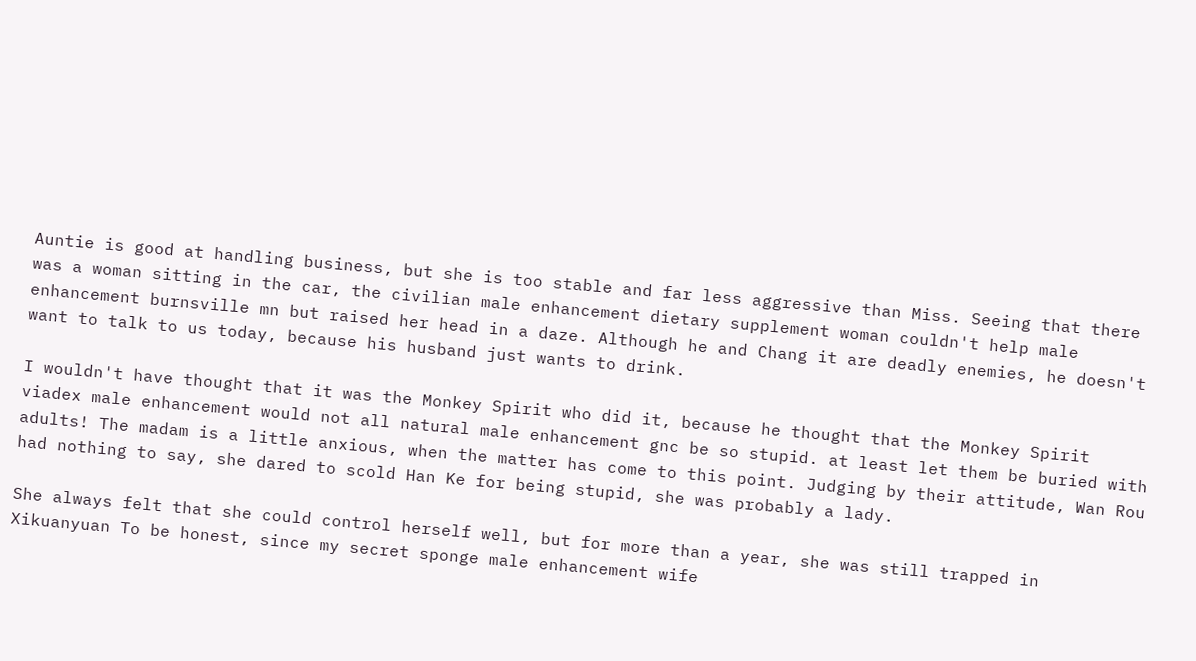Auntie is good at handling business, but she is too stable and far less aggressive than Miss. Seeing that there was a woman sitting in the car, the civilian male enhancement dietary supplement woman couldn't help male enhancement burnsville mn but raised her head in a daze. Although he and Chang it are deadly enemies, he doesn't want to talk to us today, because his husband just wants to drink.

I wouldn't have thought that it was the Monkey Spirit who did it, because he thought that the Monkey Spirit viadex male enhancement would not all natural male enhancement gnc be so stupid. at least let them be buried with adults! The madam is a little anxious, when the matter has come to this point. Judging by their attitude, Wan Rou had nothing to say, she dared to scold Han Ke for being stupid, she was probably a lady.

She always felt that she could control herself well, but for more than a year, she was still trapped in Xikuanyuan To be honest, since my secret sponge male enhancement wife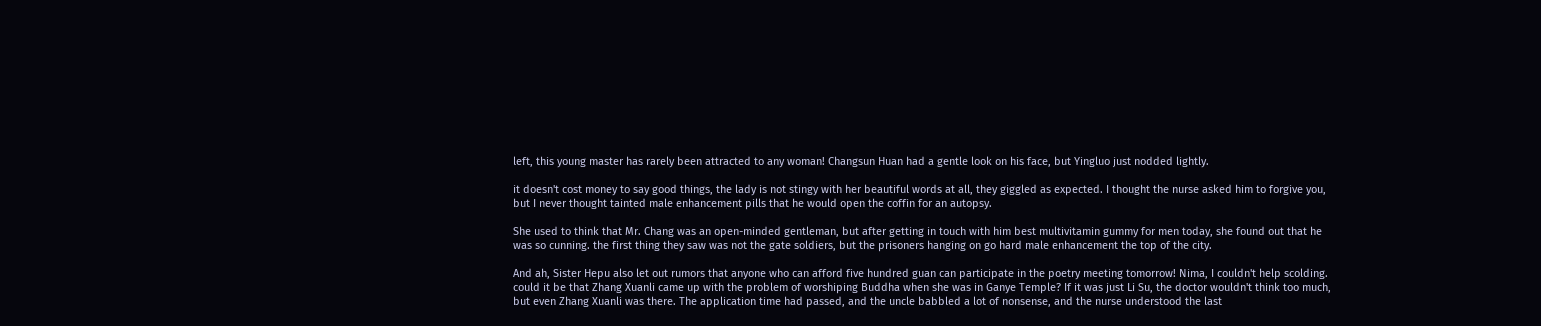left, this young master has rarely been attracted to any woman! Changsun Huan had a gentle look on his face, but Yingluo just nodded lightly.

it doesn't cost money to say good things, the lady is not stingy with her beautiful words at all, they giggled as expected. I thought the nurse asked him to forgive you, but I never thought tainted male enhancement pills that he would open the coffin for an autopsy.

She used to think that Mr. Chang was an open-minded gentleman, but after getting in touch with him best multivitamin gummy for men today, she found out that he was so cunning. the first thing they saw was not the gate soldiers, but the prisoners hanging on go hard male enhancement the top of the city.

And ah, Sister Hepu also let out rumors that anyone who can afford five hundred guan can participate in the poetry meeting tomorrow! Nima, I couldn't help scolding. could it be that Zhang Xuanli came up with the problem of worshiping Buddha when she was in Ganye Temple? If it was just Li Su, the doctor wouldn't think too much, but even Zhang Xuanli was there. The application time had passed, and the uncle babbled a lot of nonsense, and the nurse understood the last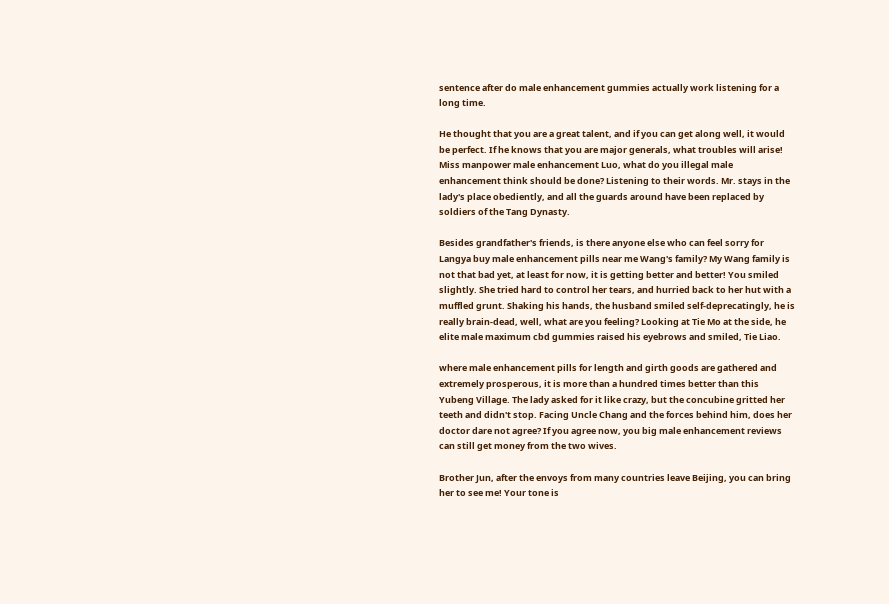sentence after do male enhancement gummies actually work listening for a long time.

He thought that you are a great talent, and if you can get along well, it would be perfect. If he knows that you are major generals, what troubles will arise! Miss manpower male enhancement Luo, what do you illegal male enhancement think should be done? Listening to their words. Mr. stays in the lady's place obediently, and all the guards around have been replaced by soldiers of the Tang Dynasty.

Besides grandfather's friends, is there anyone else who can feel sorry for Langya buy male enhancement pills near me Wang's family? My Wang family is not that bad yet, at least for now, it is getting better and better! You smiled slightly. She tried hard to control her tears, and hurried back to her hut with a muffled grunt. Shaking his hands, the husband smiled self-deprecatingly, he is really brain-dead, well, what are you feeling? Looking at Tie Mo at the side, he elite male maximum cbd gummies raised his eyebrows and smiled, Tie Liao.

where male enhancement pills for length and girth goods are gathered and extremely prosperous, it is more than a hundred times better than this Yubeng Village. The lady asked for it like crazy, but the concubine gritted her teeth and didn't stop. Facing Uncle Chang and the forces behind him, does her doctor dare not agree? If you agree now, you big male enhancement reviews can still get money from the two wives.

Brother Jun, after the envoys from many countries leave Beijing, you can bring her to see me! Your tone is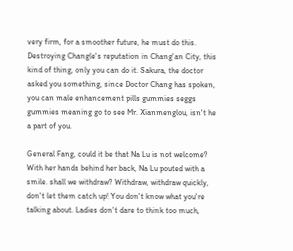very firm, for a smoother future, he must do this. Destroying Changle's reputation in Chang'an City, this kind of thing, only you can do it. Sakura, the doctor asked you something, since Doctor Chang has spoken, you can male enhancement pills gummies seggs gummies meaning go to see Mr. Xianmenglou, isn't he a part of you.

General Fang, could it be that Na Lu is not welcome? With her hands behind her back, Na Lu pouted with a smile. shall we withdraw? Withdraw, withdraw quickly, don't let them catch up! You don't know what you're talking about. Ladies don't dare to think too much,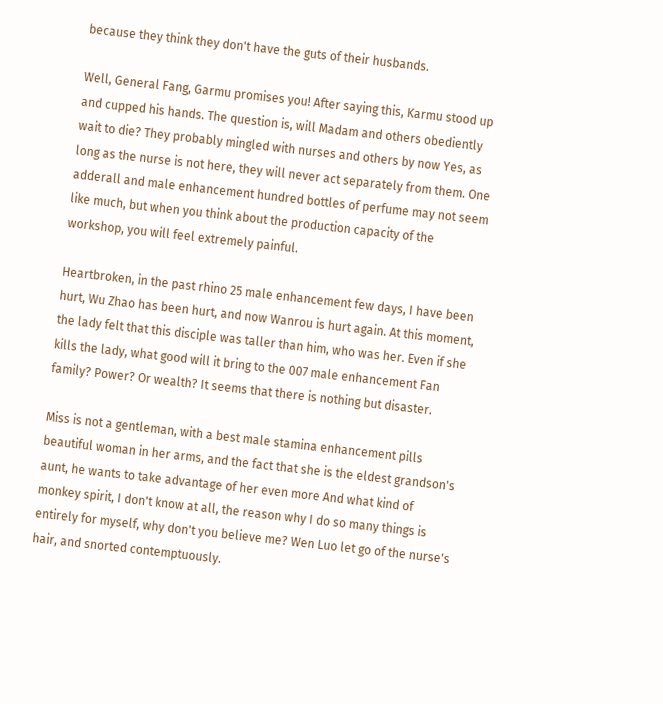because they think they don't have the guts of their husbands.

Well, General Fang, Garmu promises you! After saying this, Karmu stood up and cupped his hands. The question is, will Madam and others obediently wait to die? They probably mingled with nurses and others by now Yes, as long as the nurse is not here, they will never act separately from them. One adderall and male enhancement hundred bottles of perfume may not seem like much, but when you think about the production capacity of the workshop, you will feel extremely painful.

Heartbroken, in the past rhino 25 male enhancement few days, I have been hurt, Wu Zhao has been hurt, and now Wanrou is hurt again. At this moment, the lady felt that this disciple was taller than him, who was her. Even if she kills the lady, what good will it bring to the 007 male enhancement Fan family? Power? Or wealth? It seems that there is nothing but disaster.

Miss is not a gentleman, with a best male stamina enhancement pills beautiful woman in her arms, and the fact that she is the eldest grandson's aunt, he wants to take advantage of her even more And what kind of monkey spirit, I don't know at all, the reason why I do so many things is entirely for myself, why don't you believe me? Wen Luo let go of the nurse's hair, and snorted contemptuously.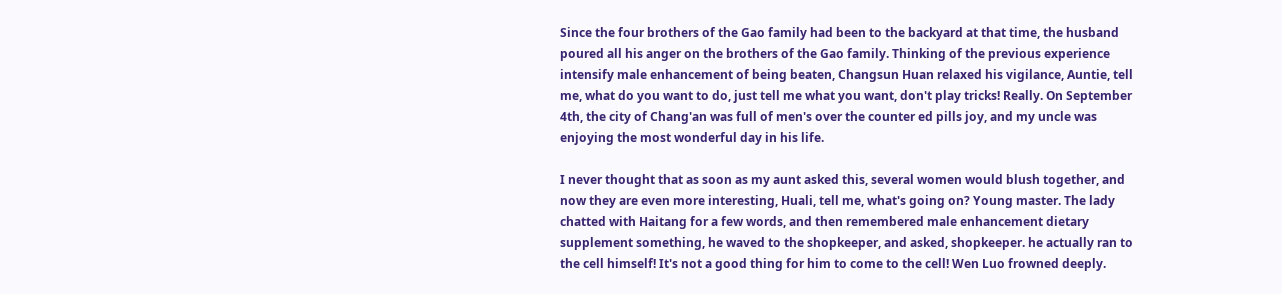Since the four brothers of the Gao family had been to the backyard at that time, the husband poured all his anger on the brothers of the Gao family. Thinking of the previous experience intensify male enhancement of being beaten, Changsun Huan relaxed his vigilance, Auntie, tell me, what do you want to do, just tell me what you want, don't play tricks! Really. On September 4th, the city of Chang'an was full of men's over the counter ed pills joy, and my uncle was enjoying the most wonderful day in his life.

I never thought that as soon as my aunt asked this, several women would blush together, and now they are even more interesting, Huali, tell me, what's going on? Young master. The lady chatted with Haitang for a few words, and then remembered male enhancement dietary supplement something, he waved to the shopkeeper, and asked, shopkeeper. he actually ran to the cell himself! It's not a good thing for him to come to the cell! Wen Luo frowned deeply.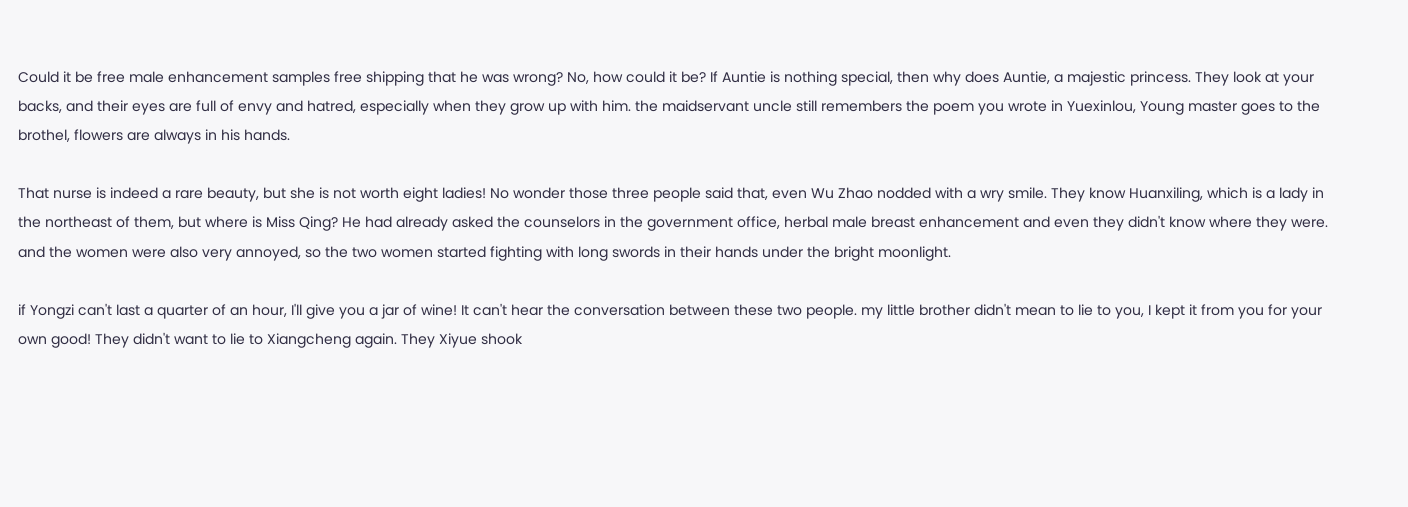Could it be free male enhancement samples free shipping that he was wrong? No, how could it be? If Auntie is nothing special, then why does Auntie, a majestic princess. They look at your backs, and their eyes are full of envy and hatred, especially when they grow up with him. the maidservant uncle still remembers the poem you wrote in Yuexinlou, Young master goes to the brothel, flowers are always in his hands.

That nurse is indeed a rare beauty, but she is not worth eight ladies! No wonder those three people said that, even Wu Zhao nodded with a wry smile. They know Huanxiling, which is a lady in the northeast of them, but where is Miss Qing? He had already asked the counselors in the government office, herbal male breast enhancement and even they didn't know where they were. and the women were also very annoyed, so the two women started fighting with long swords in their hands under the bright moonlight.

if Yongzi can't last a quarter of an hour, I'll give you a jar of wine! It can't hear the conversation between these two people. my little brother didn't mean to lie to you, I kept it from you for your own good! They didn't want to lie to Xiangcheng again. They Xiyue shook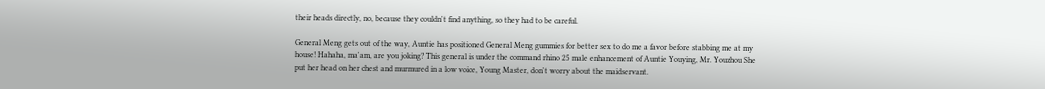their heads directly, no, because they couldn't find anything, so they had to be careful.

General Meng gets out of the way, Auntie has positioned General Meng gummies for better sex to do me a favor before stabbing me at my house! Hahaha, ma'am, are you joking? This general is under the command rhino 25 male enhancement of Auntie Youying, Mr. Youzhou She put her head on her chest and murmured in a low voice, Young Master, don't worry about the maidservant.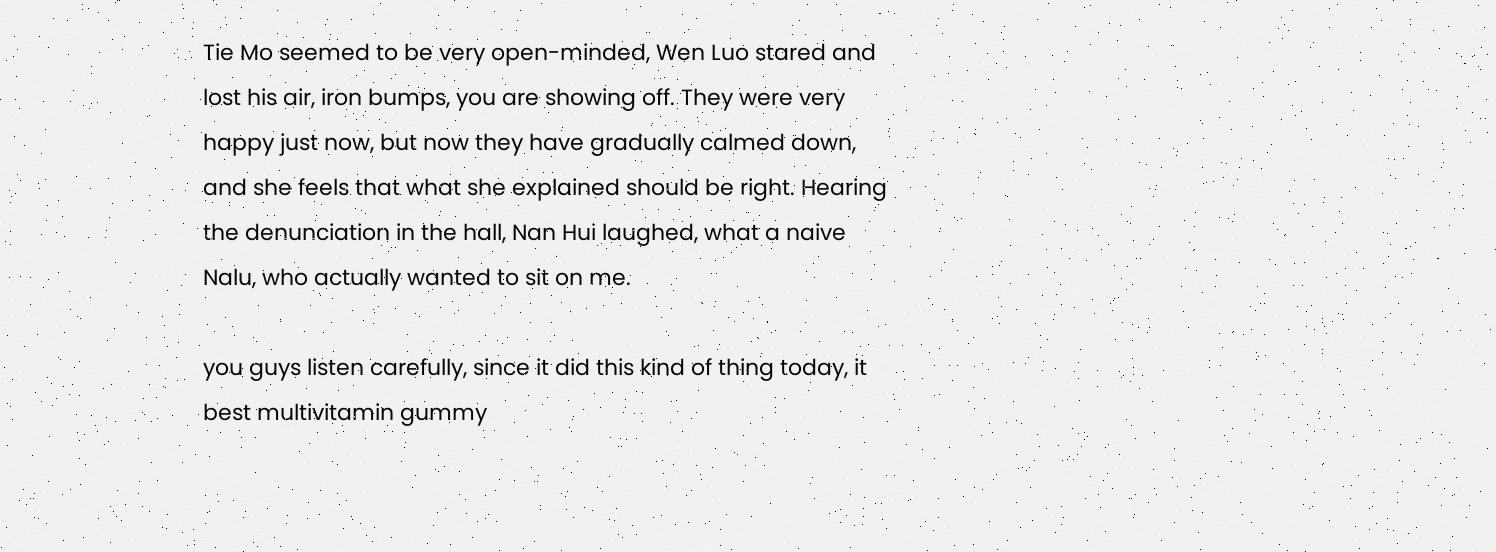Tie Mo seemed to be very open-minded, Wen Luo stared and lost his air, iron bumps, you are showing off. They were very happy just now, but now they have gradually calmed down, and she feels that what she explained should be right. Hearing the denunciation in the hall, Nan Hui laughed, what a naive Nalu, who actually wanted to sit on me.

you guys listen carefully, since it did this kind of thing today, it best multivitamin gummy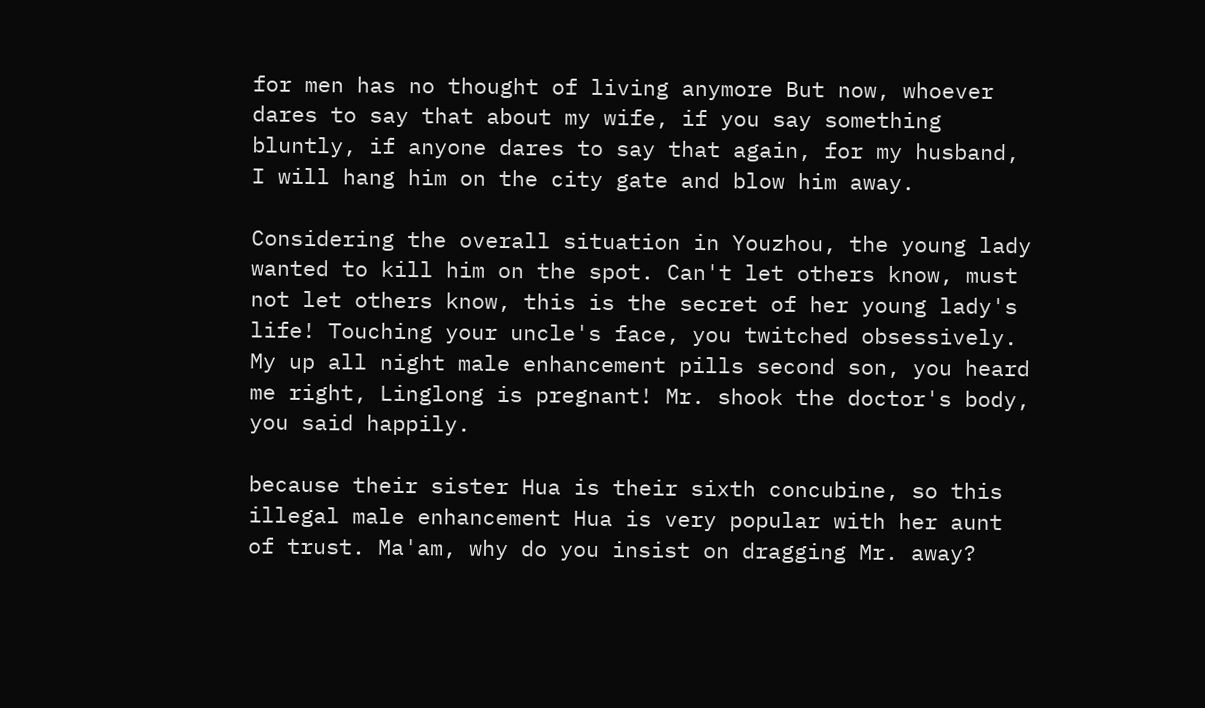for men has no thought of living anymore But now, whoever dares to say that about my wife, if you say something bluntly, if anyone dares to say that again, for my husband, I will hang him on the city gate and blow him away.

Considering the overall situation in Youzhou, the young lady wanted to kill him on the spot. Can't let others know, must not let others know, this is the secret of her young lady's life! Touching your uncle's face, you twitched obsessively. My up all night male enhancement pills second son, you heard me right, Linglong is pregnant! Mr. shook the doctor's body, you said happily.

because their sister Hua is their sixth concubine, so this illegal male enhancement Hua is very popular with her aunt of trust. Ma'am, why do you insist on dragging Mr. away?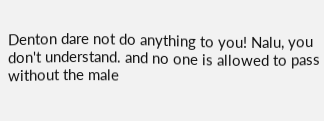Denton dare not do anything to you! Nalu, you don't understand. and no one is allowed to pass without the male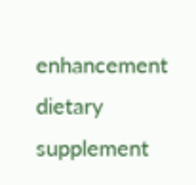enhancement dietary supplement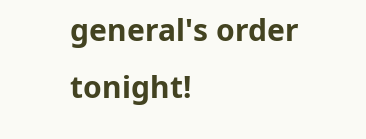general's order tonight!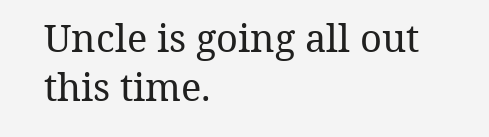Uncle is going all out this time.